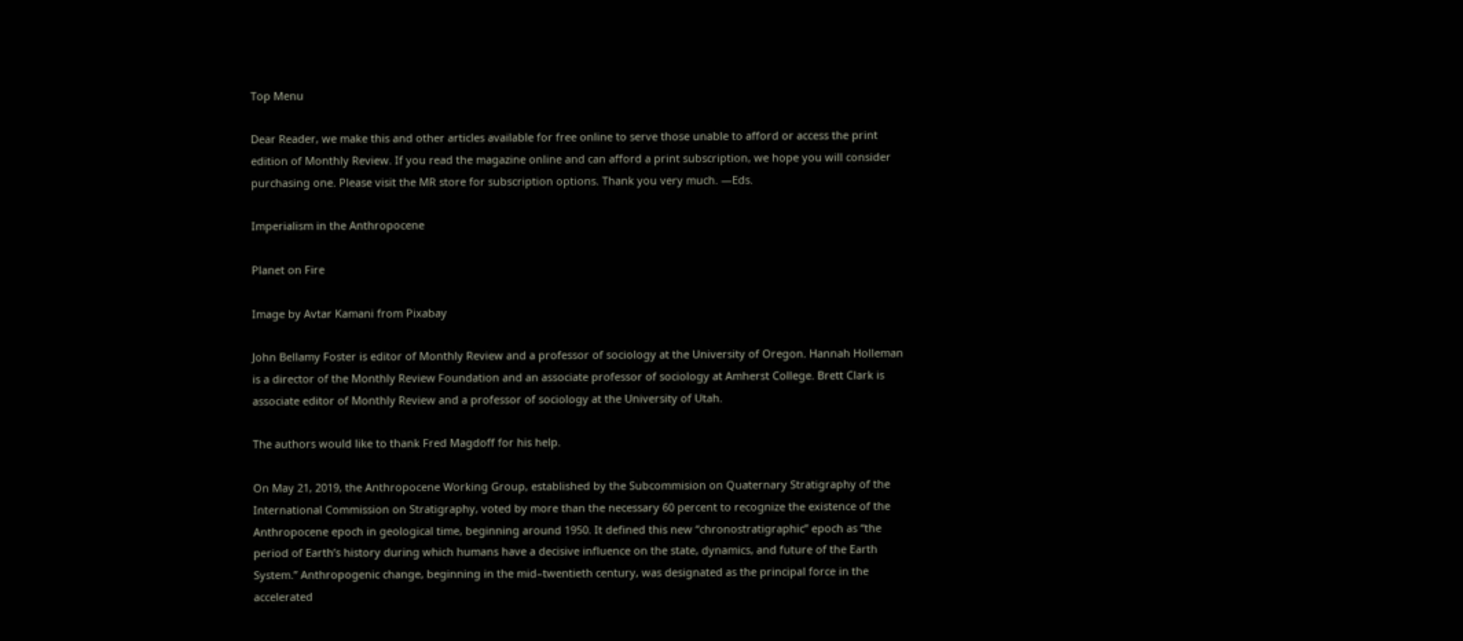Top Menu

Dear Reader, we make this and other articles available for free online to serve those unable to afford or access the print edition of Monthly Review. If you read the magazine online and can afford a print subscription, we hope you will consider purchasing one. Please visit the MR store for subscription options. Thank you very much. —Eds.

Imperialism in the Anthropocene

Planet on Fire

Image by Avtar Kamani from Pixabay

John Bellamy Foster is editor of Monthly Review and a professor of sociology at the University of Oregon. Hannah Holleman is a director of the Monthly Review Foundation and an associate professor of sociology at Amherst College. Brett Clark is associate editor of Monthly Review and a professor of sociology at the University of Utah.

The authors would like to thank Fred Magdoff for his help.

On May 21, 2019, the Anthropocene Working Group, established by the Subcommision on Quaternary Stratigraphy of the International Commission on Stratigraphy, voted by more than the necessary 60 percent to recognize the existence of the Anthropocene epoch in geological time, beginning around 1950. It defined this new “chronostratigraphic” epoch as “the period of Earth’s history during which humans have a decisive influence on the state, dynamics, and future of the Earth System.” Anthropogenic change, beginning in the mid–twentieth century, was designated as the principal force in the accelerated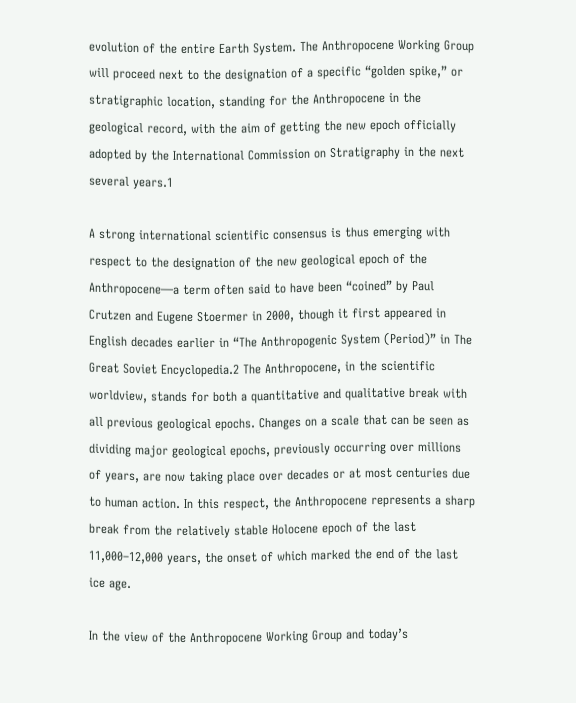evolution of the entire Earth System. The Anthropocene Working Group will proceed next to the designation of a specific “golden spike,” or stratigraphic location, standing for the Anthropocene in the geological record, with the aim of getting the new epoch officially adopted by the International Commission on Stratigraphy in the next several years.1

A strong international scientific consensus is thus emerging with respect to the designation of the new geological epoch of the Anthropocene—a term often said to have been “coined” by Paul Crutzen and Eugene Stoermer in 2000, though it first appeared in English decades earlier in “The Anthropogenic System (Period)” in The Great Soviet Encyclopedia.2 The Anthropocene, in the scientific worldview, stands for both a quantitative and qualitative break with all previous geological epochs. Changes on a scale that can be seen as dividing major geological epochs, previously occurring over millions of years, are now taking place over decades or at most centuries due to human action. In this respect, the Anthropocene represents a sharp break from the relatively stable Holocene epoch of the last 11,000–12,000 years, the onset of which marked the end of the last ice age.

In the view of the Anthropocene Working Group and today’s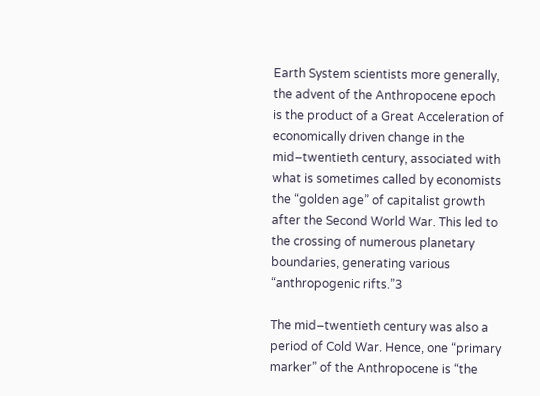Earth System scientists more generally, the advent of the Anthropocene epoch is the product of a Great Acceleration of economically driven change in the mid–twentieth century, associated with what is sometimes called by economists the “golden age” of capitalist growth after the Second World War. This led to the crossing of numerous planetary boundaries, generating various “anthropogenic rifts.”3

The mid–twentieth century was also a period of Cold War. Hence, one “primary marker” of the Anthropocene is “the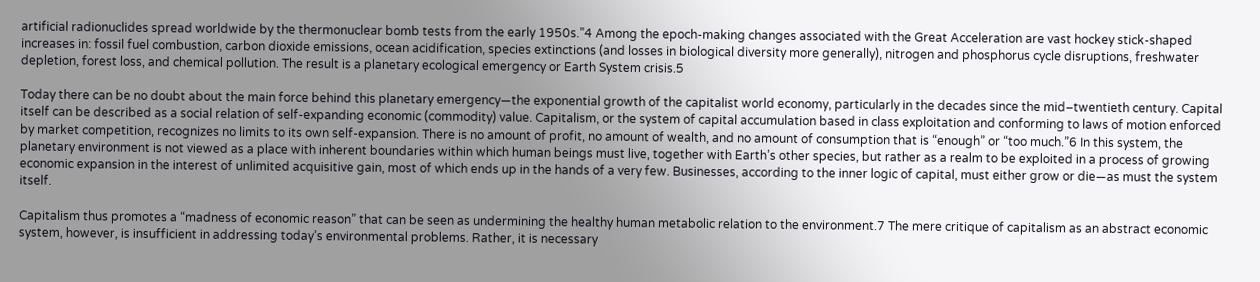artificial radionuclides spread worldwide by the thermonuclear bomb tests from the early 1950s.”4 Among the epoch-making changes associated with the Great Acceleration are vast hockey stick-shaped increases in: fossil fuel combustion, carbon dioxide emissions, ocean acidification, species extinctions (and losses in biological diversity more generally), nitrogen and phosphorus cycle disruptions, freshwater depletion, forest loss, and chemical pollution. The result is a planetary ecological emergency or Earth System crisis.5

Today there can be no doubt about the main force behind this planetary emergency—the exponential growth of the capitalist world economy, particularly in the decades since the mid–twentieth century. Capital itself can be described as a social relation of self-expanding economic (commodity) value. Capitalism, or the system of capital accumulation based in class exploitation and conforming to laws of motion enforced by market competition, recognizes no limits to its own self-expansion. There is no amount of profit, no amount of wealth, and no amount of consumption that is “enough” or “too much.”6 In this system, the planetary environment is not viewed as a place with inherent boundaries within which human beings must live, together with Earth’s other species, but rather as a realm to be exploited in a process of growing economic expansion in the interest of unlimited acquisitive gain, most of which ends up in the hands of a very few. Businesses, according to the inner logic of capital, must either grow or die—as must the system itself.

Capitalism thus promotes a “madness of economic reason” that can be seen as undermining the healthy human metabolic relation to the environment.7 The mere critique of capitalism as an abstract economic system, however, is insufficient in addressing today’s environmental problems. Rather, it is necessary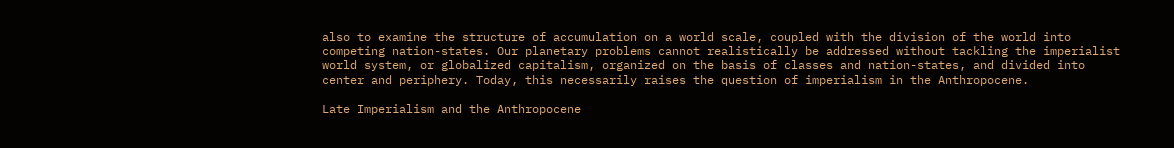also to examine the structure of accumulation on a world scale, coupled with the division of the world into competing nation-states. Our planetary problems cannot realistically be addressed without tackling the imperialist world system, or globalized capitalism, organized on the basis of classes and nation-states, and divided into center and periphery. Today, this necessarily raises the question of imperialism in the Anthropocene.

Late Imperialism and the Anthropocene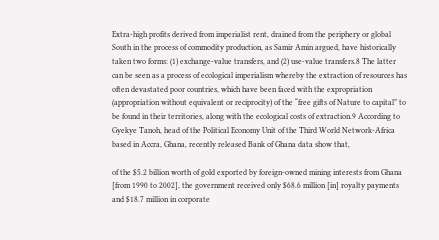Extra-high profits derived from imperialist rent, drained from the periphery or global South in the process of commodity production, as Samir Amin argued, have historically taken two forms: (1) exchange-value transfers, and (2) use-value transfers.8 The latter can be seen as a process of ecological imperialism whereby the extraction of resources has often devastated poor countries, which have been faced with the expropriation (appropriation without equivalent or reciprocity) of the “free gifts of Nature to capital” to be found in their territories, along with the ecological costs of extraction.9 According to Gyekye Tanoh, head of the Political Economy Unit of the Third World Network-Africa based in Accra, Ghana, recently released Bank of Ghana data show that,

of the $5.2 billion worth of gold exported by foreign-owned mining interests from Ghana [from 1990 to 2002], the government received only $68.6 million [in] royalty payments and $18.7 million in corporate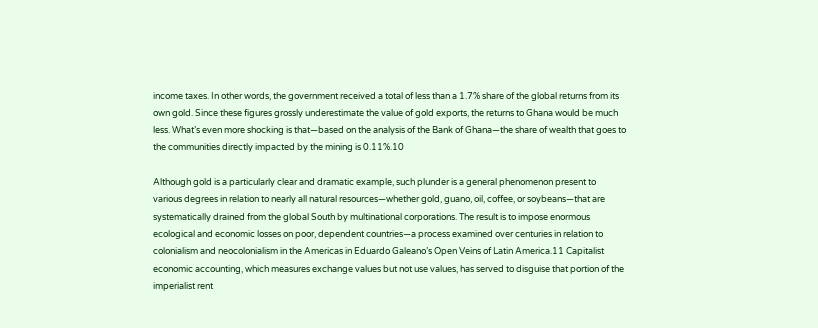income taxes. In other words, the government received a total of less than a 1.7% share of the global returns from its own gold. Since these figures grossly underestimate the value of gold exports, the returns to Ghana would be much less. What’s even more shocking is that—based on the analysis of the Bank of Ghana—the share of wealth that goes to the communities directly impacted by the mining is 0.11%.10

Although gold is a particularly clear and dramatic example, such plunder is a general phenomenon present to various degrees in relation to nearly all natural resources—whether gold, guano, oil, coffee, or soybeans—that are systematically drained from the global South by multinational corporations. The result is to impose enormous ecological and economic losses on poor, dependent countries—a process examined over centuries in relation to colonialism and neocolonialism in the Americas in Eduardo Galeano’s Open Veins of Latin America.11 Capitalist economic accounting, which measures exchange values but not use values, has served to disguise that portion of the imperialist rent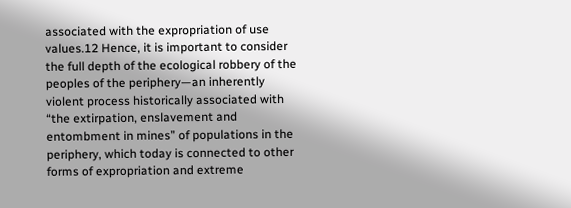associated with the expropriation of use values.12 Hence, it is important to consider the full depth of the ecological robbery of the peoples of the periphery—an inherently violent process historically associated with “the extirpation, enslavement and entombment in mines” of populations in the periphery, which today is connected to other forms of expropriation and extreme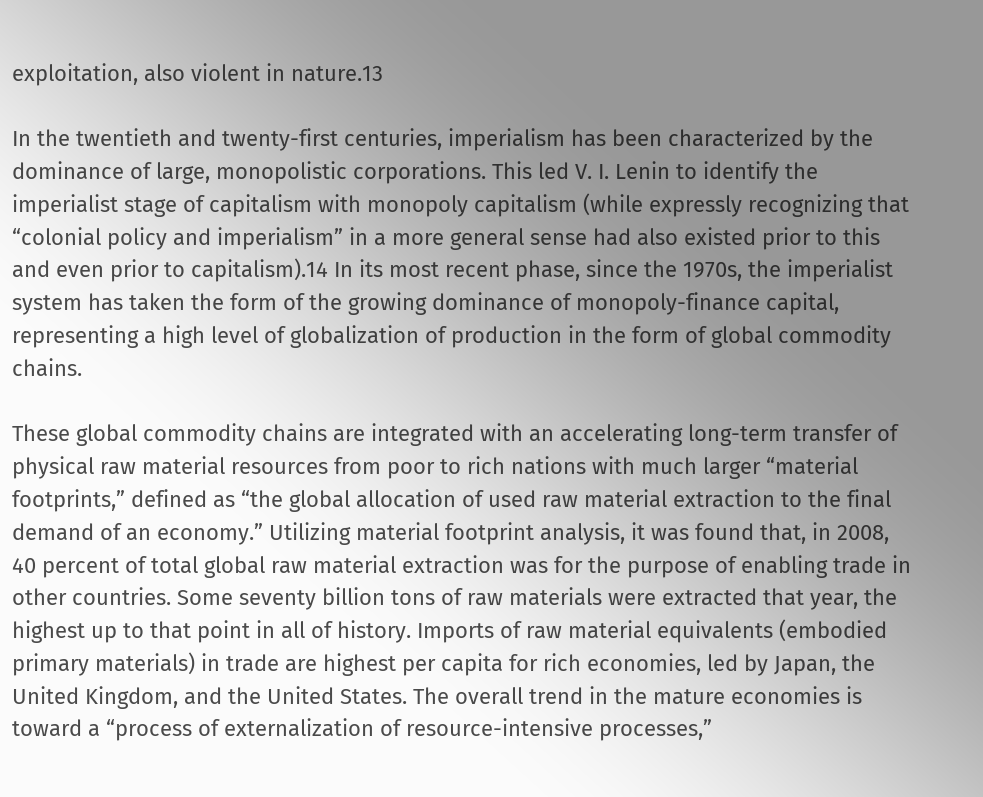exploitation, also violent in nature.13

In the twentieth and twenty-first centuries, imperialism has been characterized by the dominance of large, monopolistic corporations. This led V. I. Lenin to identify the imperialist stage of capitalism with monopoly capitalism (while expressly recognizing that “colonial policy and imperialism” in a more general sense had also existed prior to this and even prior to capitalism).14 In its most recent phase, since the 1970s, the imperialist system has taken the form of the growing dominance of monopoly-finance capital, representing a high level of globalization of production in the form of global commodity chains.

These global commodity chains are integrated with an accelerating long-term transfer of physical raw material resources from poor to rich nations with much larger “material footprints,” defined as “the global allocation of used raw material extraction to the final demand of an economy.” Utilizing material footprint analysis, it was found that, in 2008, 40 percent of total global raw material extraction was for the purpose of enabling trade in other countries. Some seventy billion tons of raw materials were extracted that year, the highest up to that point in all of history. Imports of raw material equivalents (embodied primary materials) in trade are highest per capita for rich economies, led by Japan, the United Kingdom, and the United States. The overall trend in the mature economies is toward a “process of externalization of resource-intensive processes,”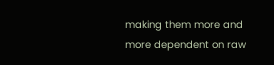making them more and more dependent on raw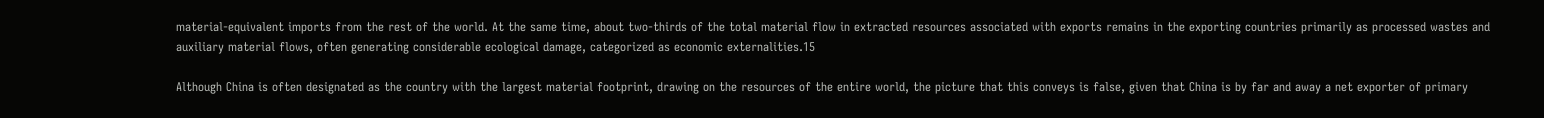material-equivalent imports from the rest of the world. At the same time, about two-thirds of the total material flow in extracted resources associated with exports remains in the exporting countries primarily as processed wastes and auxiliary material flows, often generating considerable ecological damage, categorized as economic externalities.15

Although China is often designated as the country with the largest material footprint, drawing on the resources of the entire world, the picture that this conveys is false, given that China is by far and away a net exporter of primary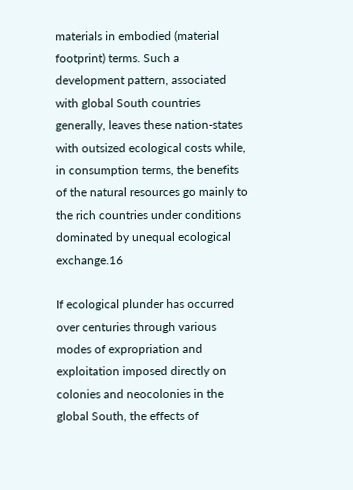materials in embodied (material footprint) terms. Such a development pattern, associated with global South countries generally, leaves these nation-states with outsized ecological costs while, in consumption terms, the benefits of the natural resources go mainly to the rich countries under conditions dominated by unequal ecological exchange.16

If ecological plunder has occurred over centuries through various modes of expropriation and exploitation imposed directly on colonies and neocolonies in the global South, the effects of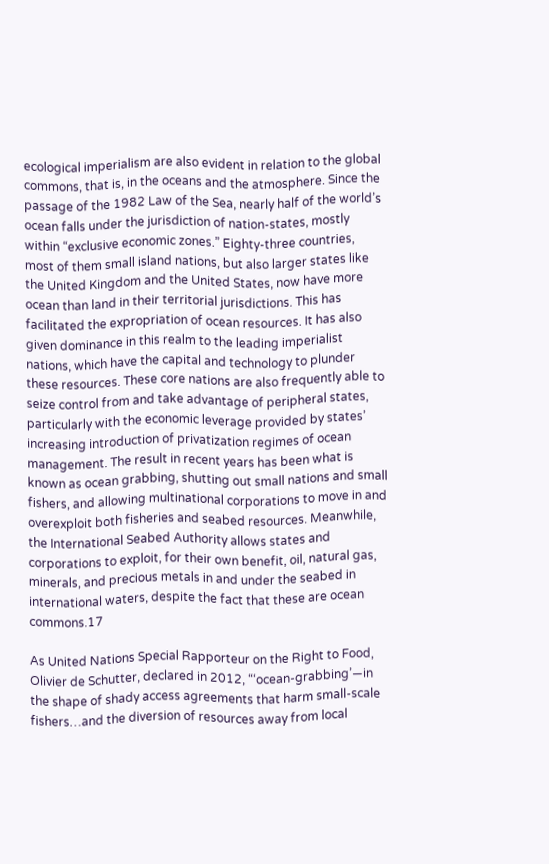ecological imperialism are also evident in relation to the global commons, that is, in the oceans and the atmosphere. Since the passage of the 1982 Law of the Sea, nearly half of the world’s ocean falls under the jurisdiction of nation-states, mostly within “exclusive economic zones.” Eighty-three countries, most of them small island nations, but also larger states like the United Kingdom and the United States, now have more ocean than land in their territorial jurisdictions. This has facilitated the expropriation of ocean resources. It has also given dominance in this realm to the leading imperialist nations, which have the capital and technology to plunder these resources. These core nations are also frequently able to seize control from and take advantage of peripheral states, particularly with the economic leverage provided by states’ increasing introduction of privatization regimes of ocean management. The result in recent years has been what is known as ocean grabbing, shutting out small nations and small fishers, and allowing multinational corporations to move in and overexploit both fisheries and seabed resources. Meanwhile, the International Seabed Authority allows states and corporations to exploit, for their own benefit, oil, natural gas, minerals, and precious metals in and under the seabed in international waters, despite the fact that these are ocean commons.17

As United Nations Special Rapporteur on the Right to Food, Olivier de Schutter, declared in 2012, “‘ocean-grabbing’—in the shape of shady access agreements that harm small-scale fishers…and the diversion of resources away from local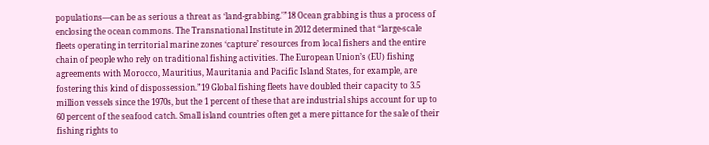populations—can be as serious a threat as ‘land-grabbing.'”18 Ocean grabbing is thus a process of enclosing the ocean commons. The Transnational Institute in 2012 determined that “large-scale fleets operating in territorial marine zones ‘capture’ resources from local fishers and the entire chain of people who rely on traditional fishing activities. The European Union’s (EU) fishing agreements with Morocco, Mauritius, Mauritania and Pacific Island States, for example, are fostering this kind of dispossession.”19 Global fishing fleets have doubled their capacity to 3.5 million vessels since the 1970s, but the 1 percent of these that are industrial ships account for up to 60 percent of the seafood catch. Small island countries often get a mere pittance for the sale of their fishing rights to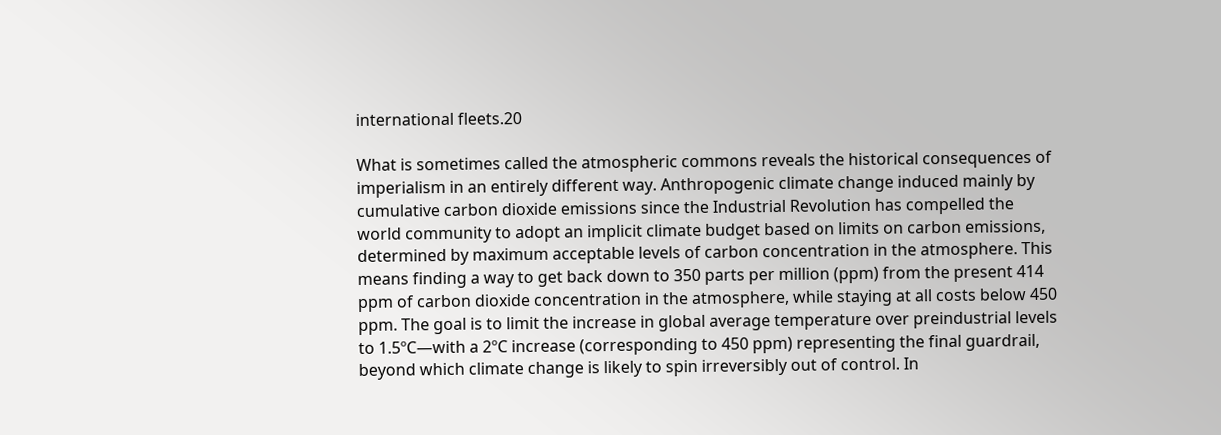international fleets.20

What is sometimes called the atmospheric commons reveals the historical consequences of imperialism in an entirely different way. Anthropogenic climate change induced mainly by cumulative carbon dioxide emissions since the Industrial Revolution has compelled the world community to adopt an implicit climate budget based on limits on carbon emissions, determined by maximum acceptable levels of carbon concentration in the atmosphere. This means finding a way to get back down to 350 parts per million (ppm) from the present 414 ppm of carbon dioxide concentration in the atmosphere, while staying at all costs below 450 ppm. The goal is to limit the increase in global average temperature over preindustrial levels to 1.5ºC—with a 2ºC increase (corresponding to 450 ppm) representing the final guardrail, beyond which climate change is likely to spin irreversibly out of control. In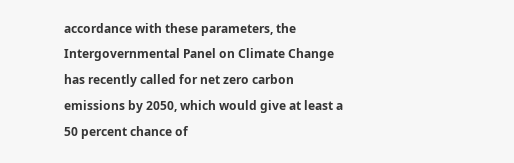accordance with these parameters, the Intergovernmental Panel on Climate Change has recently called for net zero carbon emissions by 2050, which would give at least a 50 percent chance of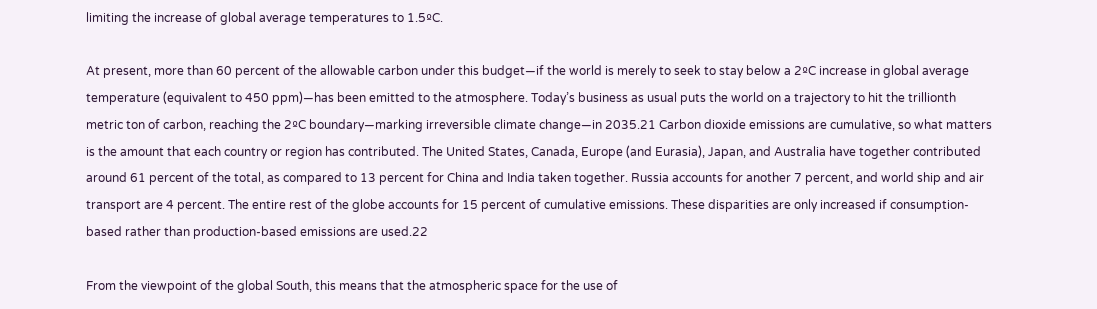limiting the increase of global average temperatures to 1.5ºC.

At present, more than 60 percent of the allowable carbon under this budget—if the world is merely to seek to stay below a 2ºC increase in global average temperature (equivalent to 450 ppm)—has been emitted to the atmosphere. Today’s business as usual puts the world on a trajectory to hit the trillionth metric ton of carbon, reaching the 2ºC boundary—marking irreversible climate change—in 2035.21 Carbon dioxide emissions are cumulative, so what matters is the amount that each country or region has contributed. The United States, Canada, Europe (and Eurasia), Japan, and Australia have together contributed around 61 percent of the total, as compared to 13 percent for China and India taken together. Russia accounts for another 7 percent, and world ship and air transport are 4 percent. The entire rest of the globe accounts for 15 percent of cumulative emissions. These disparities are only increased if consumption-based rather than production-based emissions are used.22

From the viewpoint of the global South, this means that the atmospheric space for the use of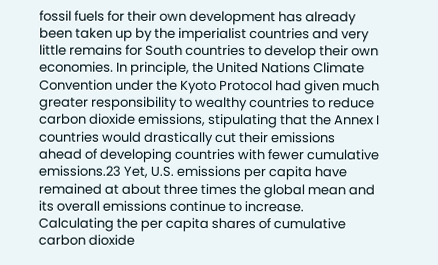fossil fuels for their own development has already been taken up by the imperialist countries and very little remains for South countries to develop their own economies. In principle, the United Nations Climate Convention under the Kyoto Protocol had given much greater responsibility to wealthy countries to reduce carbon dioxide emissions, stipulating that the Annex I countries would drastically cut their emissions ahead of developing countries with fewer cumulative emissions.23 Yet, U.S. emissions per capita have remained at about three times the global mean and its overall emissions continue to increase. Calculating the per capita shares of cumulative carbon dioxide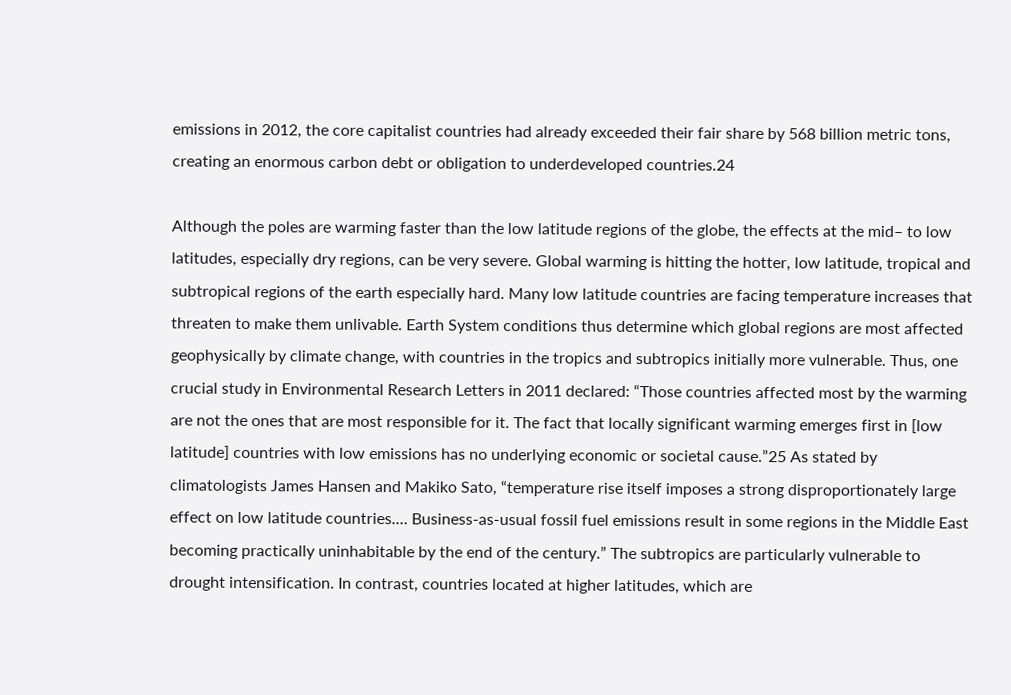emissions in 2012, the core capitalist countries had already exceeded their fair share by 568 billion metric tons, creating an enormous carbon debt or obligation to underdeveloped countries.24

Although the poles are warming faster than the low latitude regions of the globe, the effects at the mid– to low latitudes, especially dry regions, can be very severe. Global warming is hitting the hotter, low latitude, tropical and subtropical regions of the earth especially hard. Many low latitude countries are facing temperature increases that threaten to make them unlivable. Earth System conditions thus determine which global regions are most affected geophysically by climate change, with countries in the tropics and subtropics initially more vulnerable. Thus, one crucial study in Environmental Research Letters in 2011 declared: “Those countries affected most by the warming are not the ones that are most responsible for it. The fact that locally significant warming emerges first in [low latitude] countries with low emissions has no underlying economic or societal cause.”25 As stated by climatologists James Hansen and Makiko Sato, “temperature rise itself imposes a strong disproportionately large effect on low latitude countries.… Business-as-usual fossil fuel emissions result in some regions in the Middle East becoming practically uninhabitable by the end of the century.” The subtropics are particularly vulnerable to drought intensification. In contrast, countries located at higher latitudes, which are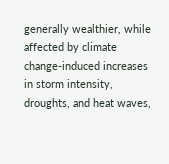generally wealthier, while affected by climate change-induced increases in storm intensity, droughts, and heat waves,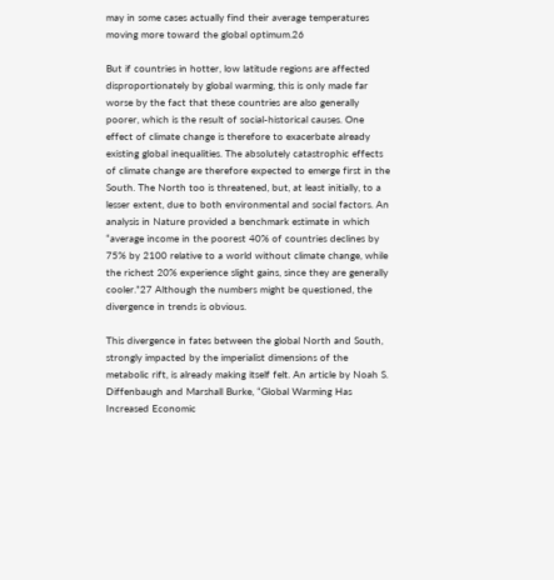may in some cases actually find their average temperatures moving more toward the global optimum.26

But if countries in hotter, low latitude regions are affected disproportionately by global warming, this is only made far worse by the fact that these countries are also generally poorer, which is the result of social-historical causes. One effect of climate change is therefore to exacerbate already existing global inequalities. The absolutely catastrophic effects of climate change are therefore expected to emerge first in the South. The North too is threatened, but, at least initially, to a lesser extent, due to both environmental and social factors. An analysis in Nature provided a benchmark estimate in which “average income in the poorest 40% of countries declines by 75% by 2100 relative to a world without climate change, while the richest 20% experience slight gains, since they are generally cooler.”27 Although the numbers might be questioned, the divergence in trends is obvious.

This divergence in fates between the global North and South, strongly impacted by the imperialist dimensions of the metabolic rift, is already making itself felt. An article by Noah S. Diffenbaugh and Marshall Burke, “Global Warming Has Increased Economic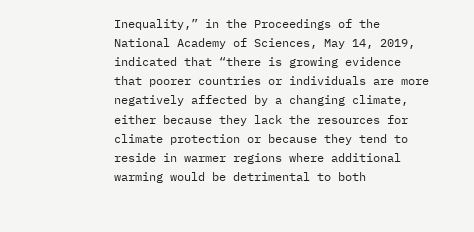Inequality,” in the Proceedings of the National Academy of Sciences, May 14, 2019, indicated that “there is growing evidence that poorer countries or individuals are more negatively affected by a changing climate, either because they lack the resources for climate protection or because they tend to reside in warmer regions where additional warming would be detrimental to both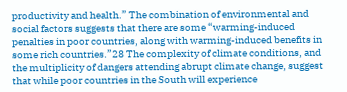productivity and health.” The combination of environmental and social factors suggests that there are some “warming-induced penalties in poor countries, along with warming-induced benefits in some rich countries.”28 The complexity of climate conditions, and the multiplicity of dangers attending abrupt climate change, suggest that while poor countries in the South will experience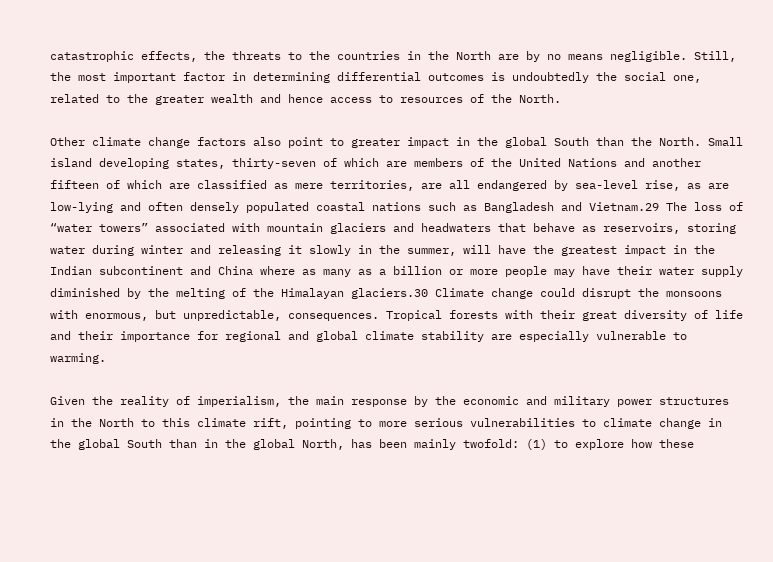catastrophic effects, the threats to the countries in the North are by no means negligible. Still, the most important factor in determining differential outcomes is undoubtedly the social one, related to the greater wealth and hence access to resources of the North.

Other climate change factors also point to greater impact in the global South than the North. Small island developing states, thirty-seven of which are members of the United Nations and another fifteen of which are classified as mere territories, are all endangered by sea-level rise, as are low-lying and often densely populated coastal nations such as Bangladesh and Vietnam.29 The loss of “water towers” associated with mountain glaciers and headwaters that behave as reservoirs, storing water during winter and releasing it slowly in the summer, will have the greatest impact in the Indian subcontinent and China where as many as a billion or more people may have their water supply diminished by the melting of the Himalayan glaciers.30 Climate change could disrupt the monsoons with enormous, but unpredictable, consequences. Tropical forests with their great diversity of life and their importance for regional and global climate stability are especially vulnerable to warming.

Given the reality of imperialism, the main response by the economic and military power structures in the North to this climate rift, pointing to more serious vulnerabilities to climate change in the global South than in the global North, has been mainly twofold: (1) to explore how these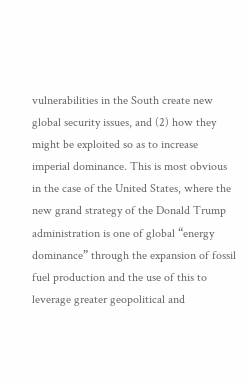vulnerabilities in the South create new global security issues, and (2) how they might be exploited so as to increase imperial dominance. This is most obvious in the case of the United States, where the new grand strategy of the Donald Trump administration is one of global “energy dominance” through the expansion of fossil fuel production and the use of this to leverage greater geopolitical and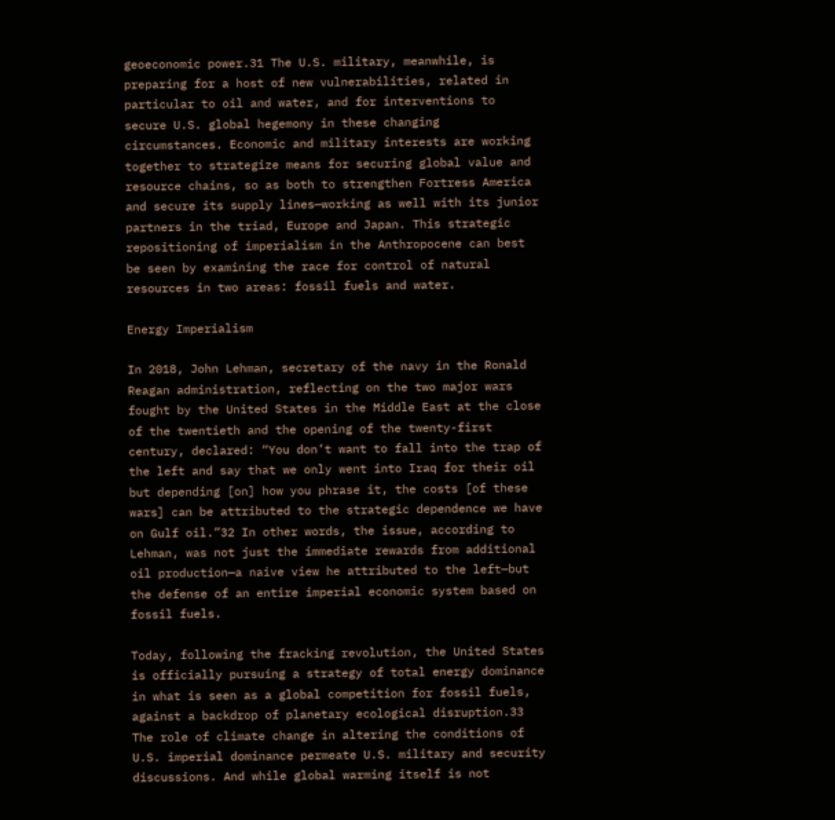geoeconomic power.31 The U.S. military, meanwhile, is preparing for a host of new vulnerabilities, related in particular to oil and water, and for interventions to secure U.S. global hegemony in these changing circumstances. Economic and military interests are working together to strategize means for securing global value and resource chains, so as both to strengthen Fortress America and secure its supply lines—working as well with its junior partners in the triad, Europe and Japan. This strategic repositioning of imperialism in the Anthropocene can best be seen by examining the race for control of natural resources in two areas: fossil fuels and water.

Energy Imperialism

In 2018, John Lehman, secretary of the navy in the Ronald Reagan administration, reflecting on the two major wars fought by the United States in the Middle East at the close of the twentieth and the opening of the twenty-first century, declared: “You don’t want to fall into the trap of the left and say that we only went into Iraq for their oil but depending [on] how you phrase it, the costs [of these wars] can be attributed to the strategic dependence we have on Gulf oil.”32 In other words, the issue, according to Lehman, was not just the immediate rewards from additional oil production—a naive view he attributed to the left—but the defense of an entire imperial economic system based on fossil fuels.

Today, following the fracking revolution, the United States is officially pursuing a strategy of total energy dominance in what is seen as a global competition for fossil fuels, against a backdrop of planetary ecological disruption.33 The role of climate change in altering the conditions of U.S. imperial dominance permeate U.S. military and security discussions. And while global warming itself is not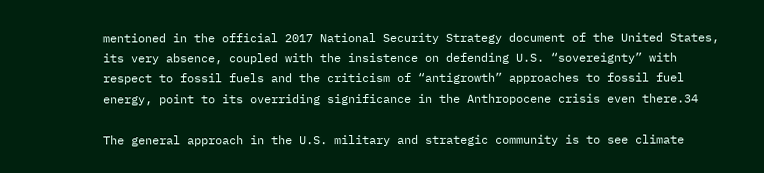mentioned in the official 2017 National Security Strategy document of the United States, its very absence, coupled with the insistence on defending U.S. “sovereignty” with respect to fossil fuels and the criticism of “antigrowth” approaches to fossil fuel energy, point to its overriding significance in the Anthropocene crisis even there.34

The general approach in the U.S. military and strategic community is to see climate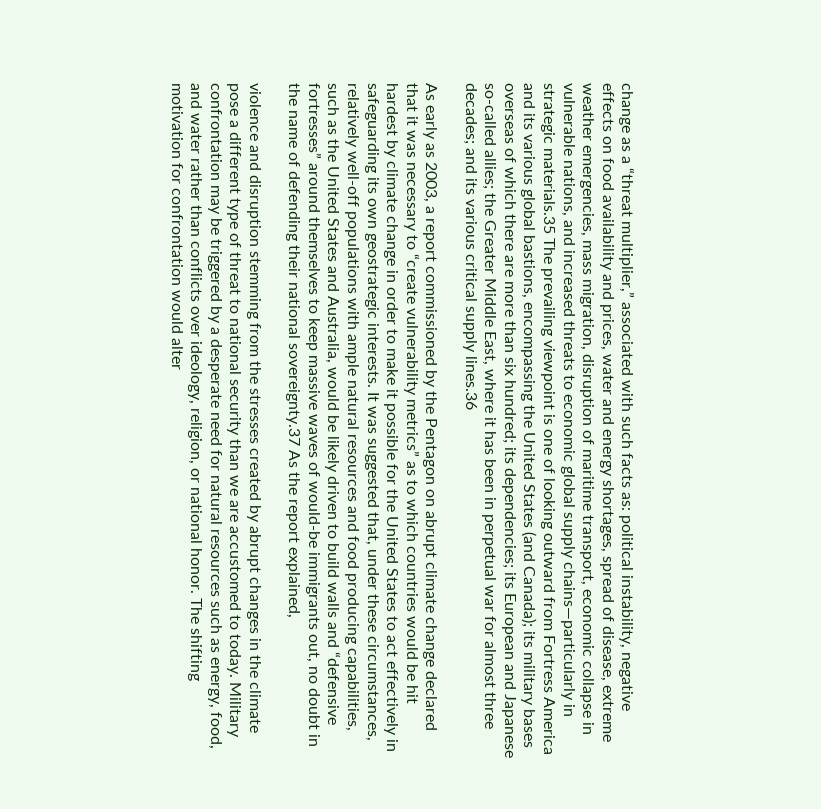change as a “threat multiplier,” associated with such facts as: political instability, negative effects on food availability and prices, water and energy shortages, spread of disease, extreme weather emergencies, mass migration, disruption of maritime transport, economic collapse in vulnerable nations, and increased threats to economic global supply chains—particularly in strategic materials.35 The prevailing viewpoint is one of looking outward from Fortress America and its various global bastions, encompassing the United States (and Canada); its military bases overseas of which there are more than six hundred; its dependencies; its European and Japanese so-called allies; the Greater Middle East, where it has been in perpetual war for almost three decades; and its various critical supply lines.36

As early as 2003, a report commissioned by the Pentagon on abrupt climate change declared that it was necessary to “create vulnerability metrics” as to which countries would be hit hardest by climate change in order to make it possible for the United States to act effectively in safeguarding its own geostrategic interests. It was suggested that, under these circumstances, relatively well-off populations with ample natural resources and food producing capabilities, such as the United States and Australia, would be likely driven to build walls and “defensive fortresses” around themselves to keep massive waves of would-be immigrants out, no doubt in the name of defending their national sovereignty.37 As the report explained,

violence and disruption stemming from the stresses created by abrupt changes in the climate pose a different type of threat to national security than we are accustomed to today. Military confrontation may be triggered by a desperate need for natural resources such as energy, food, and water rather than conflicts over ideology, religion, or national honor. The shifting motivation for confrontation would alter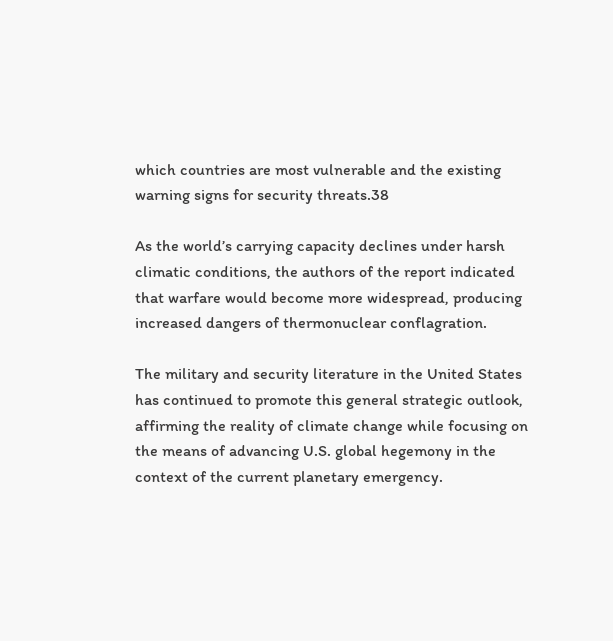which countries are most vulnerable and the existing warning signs for security threats.38

As the world’s carrying capacity declines under harsh climatic conditions, the authors of the report indicated that warfare would become more widespread, producing increased dangers of thermonuclear conflagration.

The military and security literature in the United States has continued to promote this general strategic outlook, affirming the reality of climate change while focusing on the means of advancing U.S. global hegemony in the context of the current planetary emergency.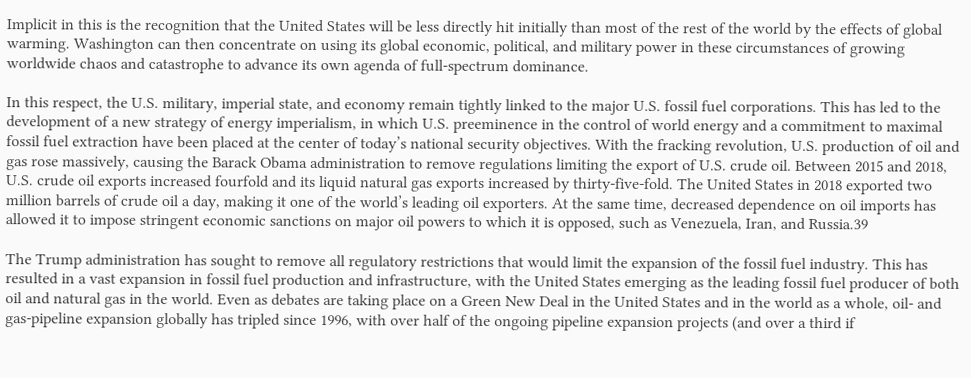Implicit in this is the recognition that the United States will be less directly hit initially than most of the rest of the world by the effects of global warming. Washington can then concentrate on using its global economic, political, and military power in these circumstances of growing worldwide chaos and catastrophe to advance its own agenda of full-spectrum dominance.

In this respect, the U.S. military, imperial state, and economy remain tightly linked to the major U.S. fossil fuel corporations. This has led to the development of a new strategy of energy imperialism, in which U.S. preeminence in the control of world energy and a commitment to maximal fossil fuel extraction have been placed at the center of today’s national security objectives. With the fracking revolution, U.S. production of oil and gas rose massively, causing the Barack Obama administration to remove regulations limiting the export of U.S. crude oil. Between 2015 and 2018, U.S. crude oil exports increased fourfold and its liquid natural gas exports increased by thirty-five-fold. The United States in 2018 exported two million barrels of crude oil a day, making it one of the world’s leading oil exporters. At the same time, decreased dependence on oil imports has allowed it to impose stringent economic sanctions on major oil powers to which it is opposed, such as Venezuela, Iran, and Russia.39

The Trump administration has sought to remove all regulatory restrictions that would limit the expansion of the fossil fuel industry. This has resulted in a vast expansion in fossil fuel production and infrastructure, with the United States emerging as the leading fossil fuel producer of both oil and natural gas in the world. Even as debates are taking place on a Green New Deal in the United States and in the world as a whole, oil- and gas-pipeline expansion globally has tripled since 1996, with over half of the ongoing pipeline expansion projects (and over a third if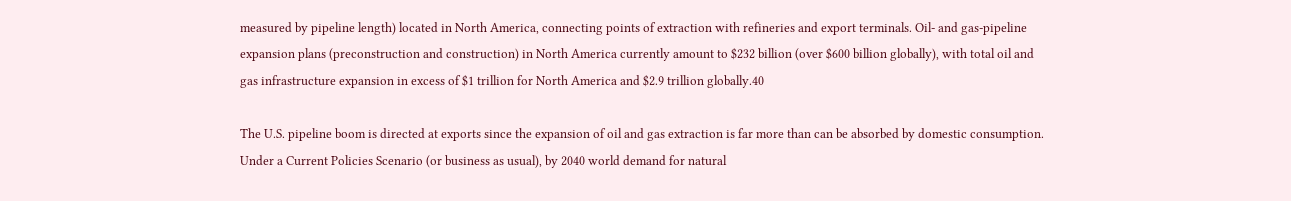measured by pipeline length) located in North America, connecting points of extraction with refineries and export terminals. Oil- and gas-pipeline expansion plans (preconstruction and construction) in North America currently amount to $232 billion (over $600 billion globally), with total oil and gas infrastructure expansion in excess of $1 trillion for North America and $2.9 trillion globally.40

The U.S. pipeline boom is directed at exports since the expansion of oil and gas extraction is far more than can be absorbed by domestic consumption. Under a Current Policies Scenario (or business as usual), by 2040 world demand for natural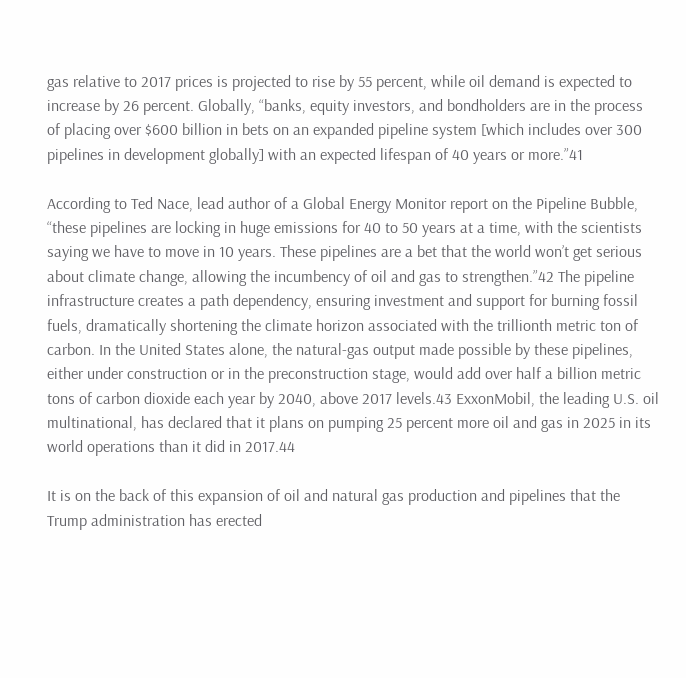gas relative to 2017 prices is projected to rise by 55 percent, while oil demand is expected to increase by 26 percent. Globally, “banks, equity investors, and bondholders are in the process of placing over $600 billion in bets on an expanded pipeline system [which includes over 300 pipelines in development globally] with an expected lifespan of 40 years or more.”41

According to Ted Nace, lead author of a Global Energy Monitor report on the Pipeline Bubble, “these pipelines are locking in huge emissions for 40 to 50 years at a time, with the scientists saying we have to move in 10 years. These pipelines are a bet that the world won’t get serious about climate change, allowing the incumbency of oil and gas to strengthen.”42 The pipeline infrastructure creates a path dependency, ensuring investment and support for burning fossil fuels, dramatically shortening the climate horizon associated with the trillionth metric ton of carbon. In the United States alone, the natural-gas output made possible by these pipelines, either under construction or in the preconstruction stage, would add over half a billion metric tons of carbon dioxide each year by 2040, above 2017 levels.43 ExxonMobil, the leading U.S. oil multinational, has declared that it plans on pumping 25 percent more oil and gas in 2025 in its world operations than it did in 2017.44

It is on the back of this expansion of oil and natural gas production and pipelines that the Trump administration has erected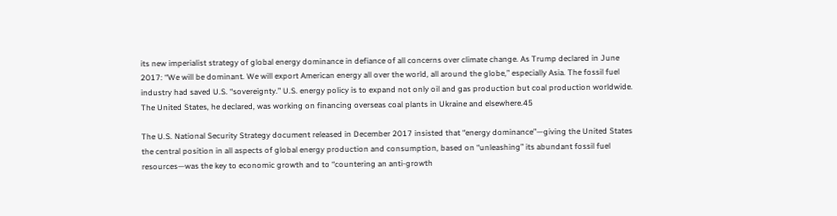its new imperialist strategy of global energy dominance in defiance of all concerns over climate change. As Trump declared in June 2017: “We will be dominant. We will export American energy all over the world, all around the globe,” especially Asia. The fossil fuel industry had saved U.S. “sovereignty.” U.S. energy policy is to expand not only oil and gas production but coal production worldwide. The United States, he declared, was working on financing overseas coal plants in Ukraine and elsewhere.45

The U.S. National Security Strategy document released in December 2017 insisted that “energy dominance”—giving the United States the central position in all aspects of global energy production and consumption, based on “unleashing” its abundant fossil fuel resources—was the key to economic growth and to “countering an anti-growth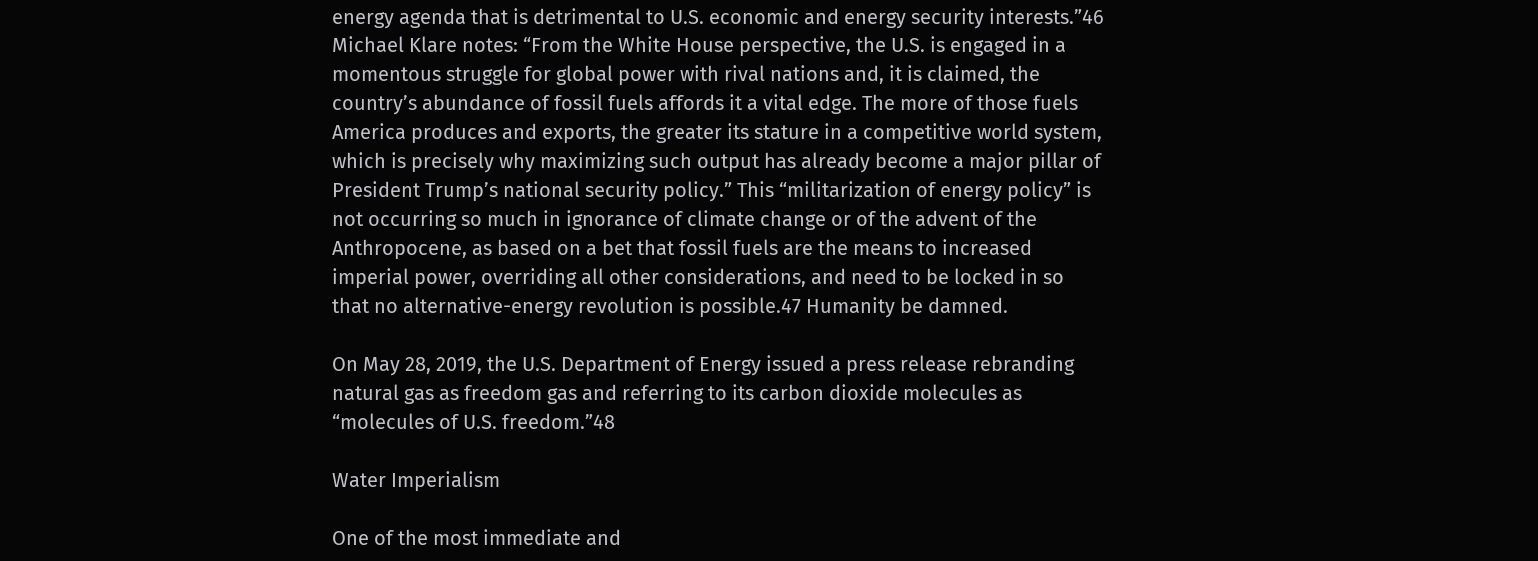energy agenda that is detrimental to U.S. economic and energy security interests.”46 Michael Klare notes: “From the White House perspective, the U.S. is engaged in a momentous struggle for global power with rival nations and, it is claimed, the country’s abundance of fossil fuels affords it a vital edge. The more of those fuels America produces and exports, the greater its stature in a competitive world system, which is precisely why maximizing such output has already become a major pillar of President Trump’s national security policy.” This “militarization of energy policy” is not occurring so much in ignorance of climate change or of the advent of the Anthropocene, as based on a bet that fossil fuels are the means to increased imperial power, overriding all other considerations, and need to be locked in so that no alternative-energy revolution is possible.47 Humanity be damned.

On May 28, 2019, the U.S. Department of Energy issued a press release rebranding natural gas as freedom gas and referring to its carbon dioxide molecules as “molecules of U.S. freedom.”48

Water Imperialism

One of the most immediate and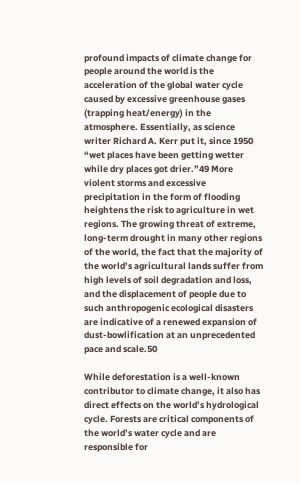profound impacts of climate change for people around the world is the acceleration of the global water cycle caused by excessive greenhouse gases (trapping heat/energy) in the atmosphere. Essentially, as science writer Richard A. Kerr put it, since 1950 “wet places have been getting wetter while dry places got drier.”49 More violent storms and excessive precipitation in the form of flooding heightens the risk to agriculture in wet regions. The growing threat of extreme, long-term drought in many other regions of the world, the fact that the majority of the world’s agricultural lands suffer from high levels of soil degradation and loss, and the displacement of people due to such anthropogenic ecological disasters are indicative of a renewed expansion of dust-bowlification at an unprecedented pace and scale.50

While deforestation is a well-known contributor to climate change, it also has direct effects on the world’s hydrological cycle. Forests are critical components of the world’s water cycle and are responsible for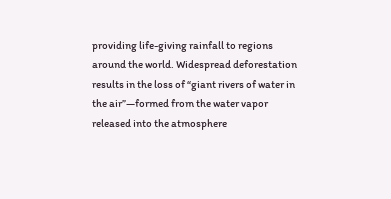providing life-giving rainfall to regions around the world. Widespread deforestation results in the loss of “giant rivers of water in the air”—formed from the water vapor released into the atmosphere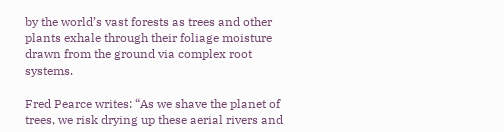by the world’s vast forests as trees and other plants exhale through their foliage moisture drawn from the ground via complex root systems.

Fred Pearce writes: “As we shave the planet of trees, we risk drying up these aerial rivers and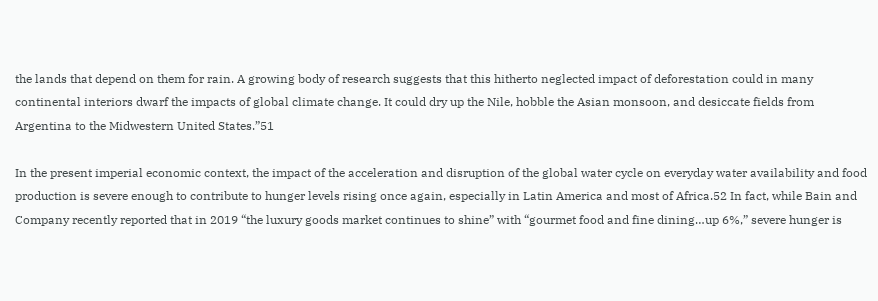the lands that depend on them for rain. A growing body of research suggests that this hitherto neglected impact of deforestation could in many continental interiors dwarf the impacts of global climate change. It could dry up the Nile, hobble the Asian monsoon, and desiccate fields from Argentina to the Midwestern United States.”51

In the present imperial economic context, the impact of the acceleration and disruption of the global water cycle on everyday water availability and food production is severe enough to contribute to hunger levels rising once again, especially in Latin America and most of Africa.52 In fact, while Bain and Company recently reported that in 2019 “the luxury goods market continues to shine” with “gourmet food and fine dining…up 6%,” severe hunger is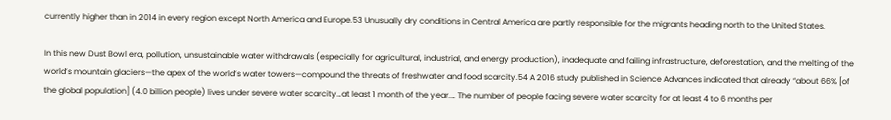currently higher than in 2014 in every region except North America and Europe.53 Unusually dry conditions in Central America are partly responsible for the migrants heading north to the United States.

In this new Dust Bowl era, pollution, unsustainable water withdrawals (especially for agricultural, industrial, and energy production), inadequate and failing infrastructure, deforestation, and the melting of the world’s mountain glaciers—the apex of the world’s water towers—compound the threats of freshwater and food scarcity.54 A 2016 study published in Science Advances indicated that already “about 66% [of the global population] (4.0 billion people) lives under severe water scarcity…at least 1 month of the year.… The number of people facing severe water scarcity for at least 4 to 6 months per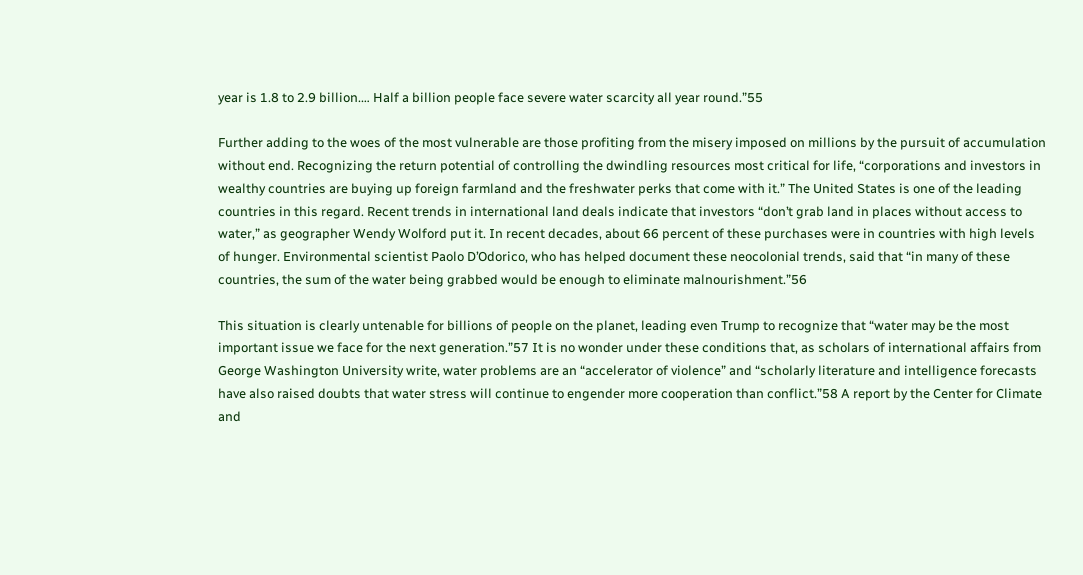year is 1.8 to 2.9 billion.… Half a billion people face severe water scarcity all year round.”55

Further adding to the woes of the most vulnerable are those profiting from the misery imposed on millions by the pursuit of accumulation without end. Recognizing the return potential of controlling the dwindling resources most critical for life, “corporations and investors in wealthy countries are buying up foreign farmland and the freshwater perks that come with it.” The United States is one of the leading countries in this regard. Recent trends in international land deals indicate that investors “don’t grab land in places without access to water,” as geographer Wendy Wolford put it. In recent decades, about 66 percent of these purchases were in countries with high levels of hunger. Environmental scientist Paolo D’Odorico, who has helped document these neocolonial trends, said that “in many of these countries, the sum of the water being grabbed would be enough to eliminate malnourishment.”56

This situation is clearly untenable for billions of people on the planet, leading even Trump to recognize that “water may be the most important issue we face for the next generation.”57 It is no wonder under these conditions that, as scholars of international affairs from George Washington University write, water problems are an “accelerator of violence” and “scholarly literature and intelligence forecasts have also raised doubts that water stress will continue to engender more cooperation than conflict.”58 A report by the Center for Climate and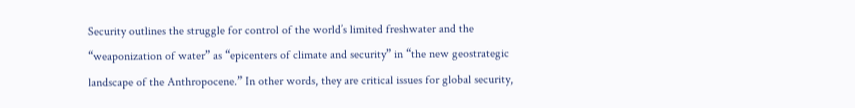Security outlines the struggle for control of the world’s limited freshwater and the “weaponization of water” as “epicenters of climate and security” in “the new geostrategic landscape of the Anthropocene.” In other words, they are critical issues for global security,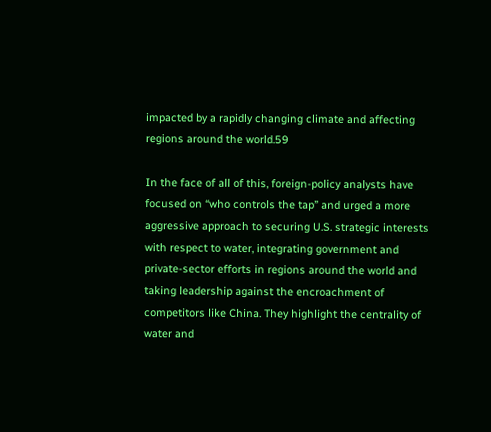impacted by a rapidly changing climate and affecting regions around the world.59

In the face of all of this, foreign-policy analysts have focused on “who controls the tap” and urged a more aggressive approach to securing U.S. strategic interests with respect to water, integrating government and private-sector efforts in regions around the world and taking leadership against the encroachment of competitors like China. They highlight the centrality of water and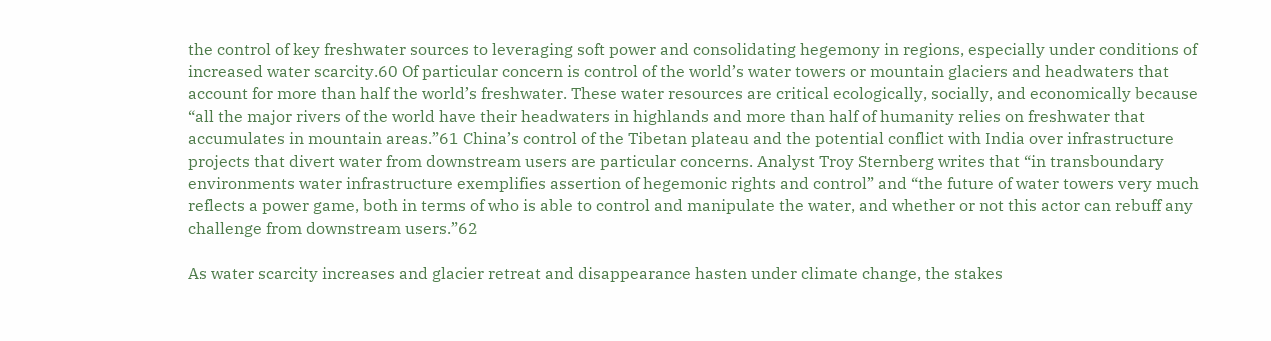the control of key freshwater sources to leveraging soft power and consolidating hegemony in regions, especially under conditions of increased water scarcity.60 Of particular concern is control of the world’s water towers or mountain glaciers and headwaters that account for more than half the world’s freshwater. These water resources are critical ecologically, socially, and economically because “all the major rivers of the world have their headwaters in highlands and more than half of humanity relies on freshwater that accumulates in mountain areas.”61 China’s control of the Tibetan plateau and the potential conflict with India over infrastructure projects that divert water from downstream users are particular concerns. Analyst Troy Sternberg writes that “in transboundary environments water infrastructure exemplifies assertion of hegemonic rights and control” and “the future of water towers very much reflects a power game, both in terms of who is able to control and manipulate the water, and whether or not this actor can rebuff any challenge from downstream users.”62

As water scarcity increases and glacier retreat and disappearance hasten under climate change, the stakes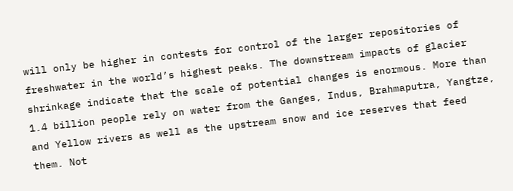will only be higher in contests for control of the larger repositories of freshwater in the world’s highest peaks. The downstream impacts of glacier shrinkage indicate that the scale of potential changes is enormous. More than 1.4 billion people rely on water from the Ganges, Indus, Brahmaputra, Yangtze, and Yellow rivers as well as the upstream snow and ice reserves that feed them. Not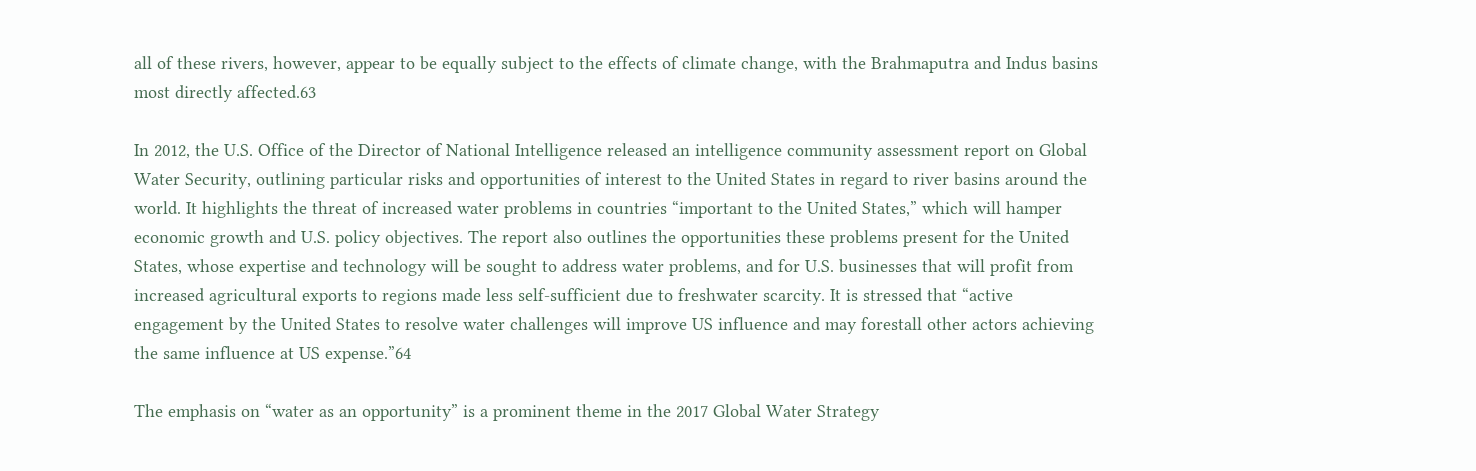all of these rivers, however, appear to be equally subject to the effects of climate change, with the Brahmaputra and Indus basins most directly affected.63

In 2012, the U.S. Office of the Director of National Intelligence released an intelligence community assessment report on Global Water Security, outlining particular risks and opportunities of interest to the United States in regard to river basins around the world. It highlights the threat of increased water problems in countries “important to the United States,” which will hamper economic growth and U.S. policy objectives. The report also outlines the opportunities these problems present for the United States, whose expertise and technology will be sought to address water problems, and for U.S. businesses that will profit from increased agricultural exports to regions made less self-sufficient due to freshwater scarcity. It is stressed that “active engagement by the United States to resolve water challenges will improve US influence and may forestall other actors achieving the same influence at US expense.”64

The emphasis on “water as an opportunity” is a prominent theme in the 2017 Global Water Strategy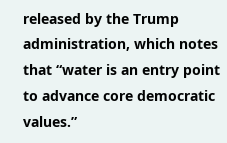released by the Trump administration, which notes that “water is an entry point to advance core democratic values.”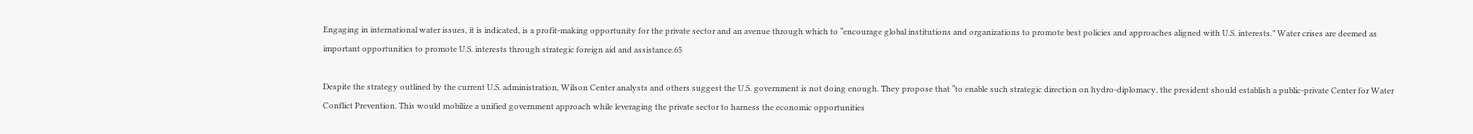Engaging in international water issues, it is indicated, is a profit-making opportunity for the private sector and an avenue through which to “encourage global institutions and organizations to promote best policies and approaches aligned with U.S. interests.” Water crises are deemed as important opportunities to promote U.S. interests through strategic foreign aid and assistance.65

Despite the strategy outlined by the current U.S. administration, Wilson Center analysts and others suggest the U.S. government is not doing enough. They propose that “to enable such strategic direction on hydro-diplomacy, the president should establish a public-private Center for Water Conflict Prevention. This would mobilize a unified government approach while leveraging the private sector to harness the economic opportunities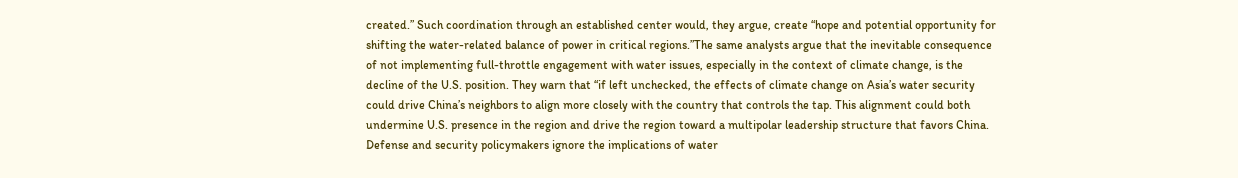created.” Such coordination through an established center would, they argue, create “hope and potential opportunity for shifting the water-related balance of power in critical regions.”The same analysts argue that the inevitable consequence of not implementing full-throttle engagement with water issues, especially in the context of climate change, is the decline of the U.S. position. They warn that “if left unchecked, the effects of climate change on Asia’s water security could drive China’s neighbors to align more closely with the country that controls the tap. This alignment could both undermine U.S. presence in the region and drive the region toward a multipolar leadership structure that favors China. Defense and security policymakers ignore the implications of water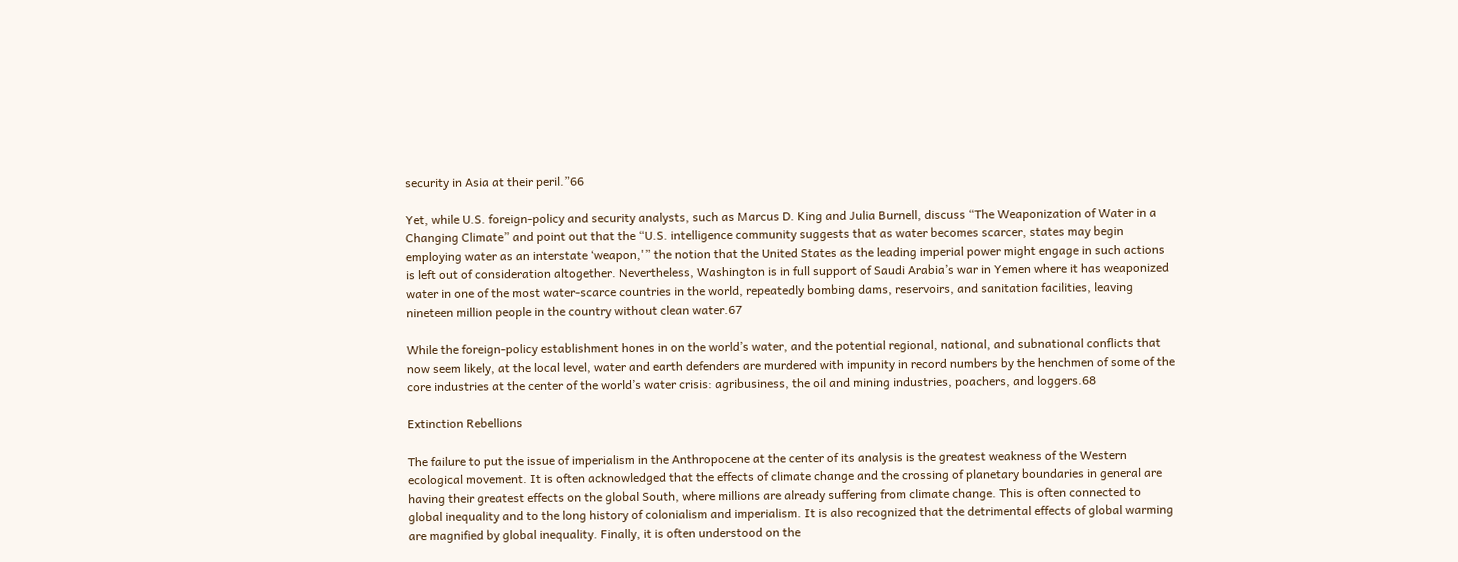security in Asia at their peril.”66

Yet, while U.S. foreign-policy and security analysts, such as Marcus D. King and Julia Burnell, discuss “The Weaponization of Water in a Changing Climate” and point out that the “U.S. intelligence community suggests that as water becomes scarcer, states may begin employing water as an interstate ‘weapon,'” the notion that the United States as the leading imperial power might engage in such actions is left out of consideration altogether. Nevertheless, Washington is in full support of Saudi Arabia’s war in Yemen where it has weaponized water in one of the most water-scarce countries in the world, repeatedly bombing dams, reservoirs, and sanitation facilities, leaving nineteen million people in the country without clean water.67

While the foreign-policy establishment hones in on the world’s water, and the potential regional, national, and subnational conflicts that now seem likely, at the local level, water and earth defenders are murdered with impunity in record numbers by the henchmen of some of the core industries at the center of the world’s water crisis: agribusiness, the oil and mining industries, poachers, and loggers.68

Extinction Rebellions

The failure to put the issue of imperialism in the Anthropocene at the center of its analysis is the greatest weakness of the Western ecological movement. It is often acknowledged that the effects of climate change and the crossing of planetary boundaries in general are having their greatest effects on the global South, where millions are already suffering from climate change. This is often connected to global inequality and to the long history of colonialism and imperialism. It is also recognized that the detrimental effects of global warming are magnified by global inequality. Finally, it is often understood on the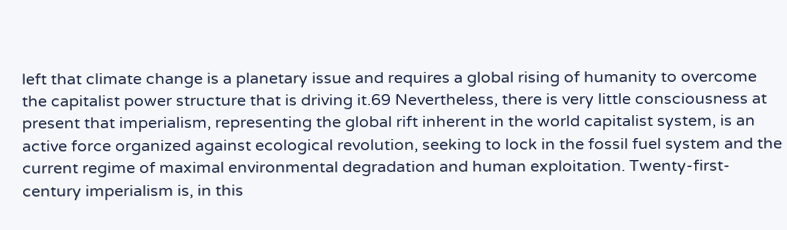left that climate change is a planetary issue and requires a global rising of humanity to overcome the capitalist power structure that is driving it.69 Nevertheless, there is very little consciousness at present that imperialism, representing the global rift inherent in the world capitalist system, is an active force organized against ecological revolution, seeking to lock in the fossil fuel system and the current regime of maximal environmental degradation and human exploitation. Twenty-first-century imperialism is, in this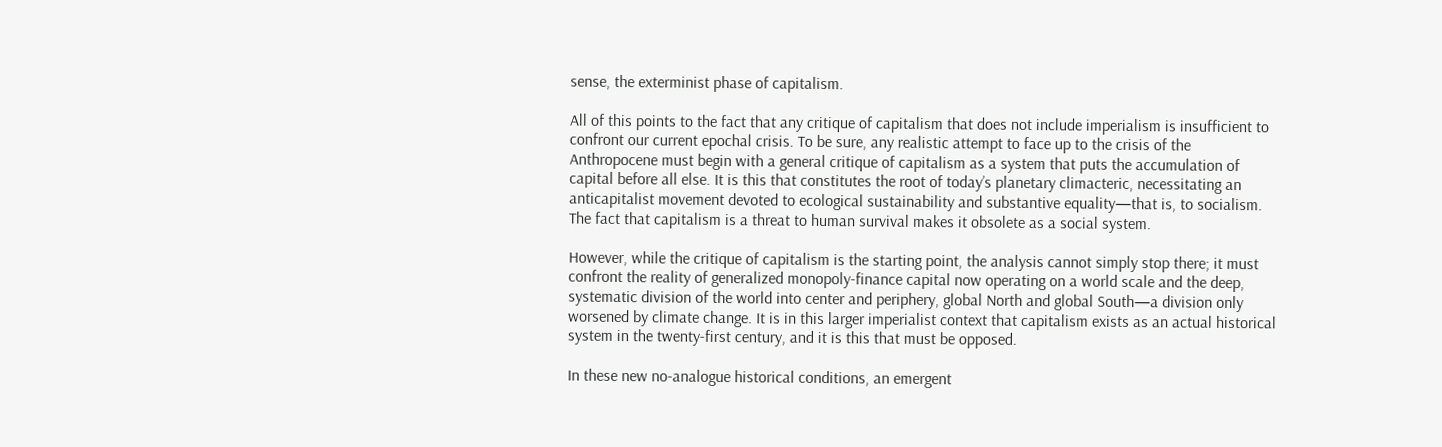sense, the exterminist phase of capitalism.

All of this points to the fact that any critique of capitalism that does not include imperialism is insufficient to confront our current epochal crisis. To be sure, any realistic attempt to face up to the crisis of the Anthropocene must begin with a general critique of capitalism as a system that puts the accumulation of capital before all else. It is this that constitutes the root of today’s planetary climacteric, necessitating an anticapitalist movement devoted to ecological sustainability and substantive equality—that is, to socialism. The fact that capitalism is a threat to human survival makes it obsolete as a social system.

However, while the critique of capitalism is the starting point, the analysis cannot simply stop there; it must confront the reality of generalized monopoly-finance capital now operating on a world scale and the deep, systematic division of the world into center and periphery, global North and global South—a division only worsened by climate change. It is in this larger imperialist context that capitalism exists as an actual historical system in the twenty-first century, and it is this that must be opposed.

In these new no-analogue historical conditions, an emergent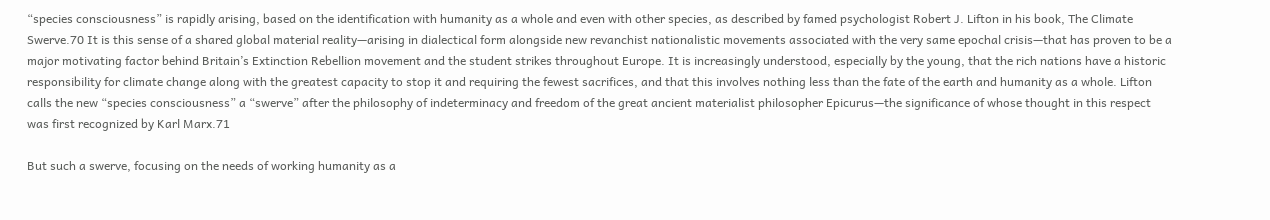“species consciousness” is rapidly arising, based on the identification with humanity as a whole and even with other species, as described by famed psychologist Robert J. Lifton in his book, The Climate Swerve.70 It is this sense of a shared global material reality—arising in dialectical form alongside new revanchist nationalistic movements associated with the very same epochal crisis—that has proven to be a major motivating factor behind Britain’s Extinction Rebellion movement and the student strikes throughout Europe. It is increasingly understood, especially by the young, that the rich nations have a historic responsibility for climate change along with the greatest capacity to stop it and requiring the fewest sacrifices, and that this involves nothing less than the fate of the earth and humanity as a whole. Lifton calls the new “species consciousness” a “swerve” after the philosophy of indeterminacy and freedom of the great ancient materialist philosopher Epicurus—the significance of whose thought in this respect was first recognized by Karl Marx.71

But such a swerve, focusing on the needs of working humanity as a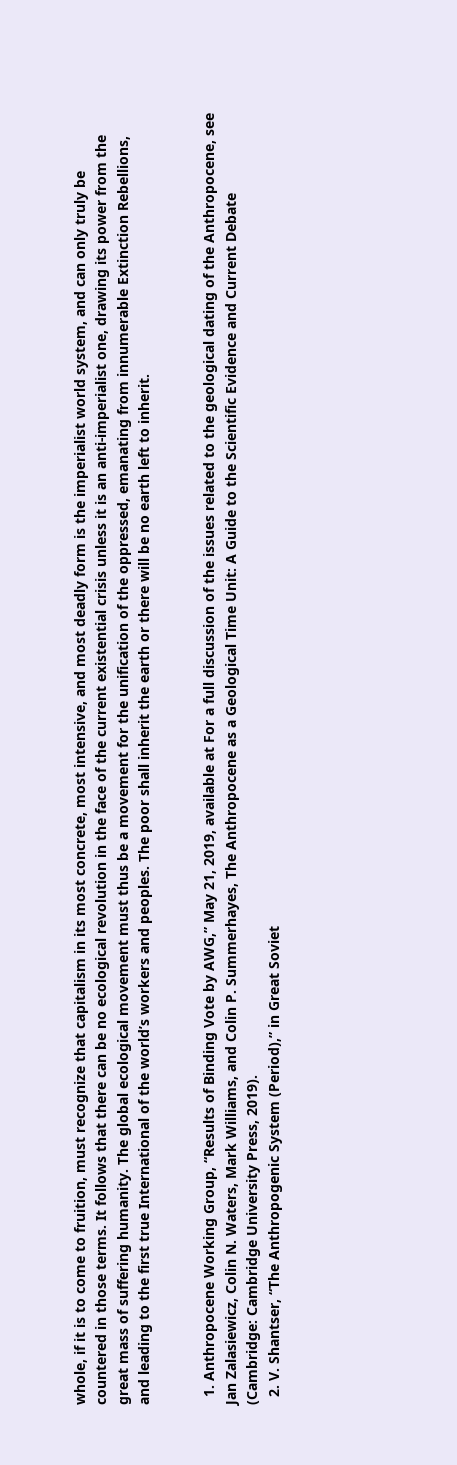whole, if it is to come to fruition, must recognize that capitalism in its most concrete, most intensive, and most deadly form is the imperialist world system, and can only truly be countered in those terms. It follows that there can be no ecological revolution in the face of the current existential crisis unless it is an anti-imperialist one, drawing its power from the great mass of suffering humanity. The global ecological movement must thus be a movement for the unification of the oppressed, emanating from innumerable Extinction Rebellions, and leading to the first true International of the world’s workers and peoples. The poor shall inherit the earth or there will be no earth left to inherit.


  1. Anthropocene Working Group, “Results of Binding Vote by AWG,” May 21, 2019, available at For a full discussion of the issues related to the geological dating of the Anthropocene, see Jan Zalasiewicz, Colin N. Waters, Mark Williams, and Colin P. Summerhayes, The Anthropocene as a Geological Time Unit: A Guide to the Scientific Evidence and Current Debate (Cambridge: Cambridge University Press, 2019).
  2. V. Shantser, “The Anthropogenic System (Period),” in Great Soviet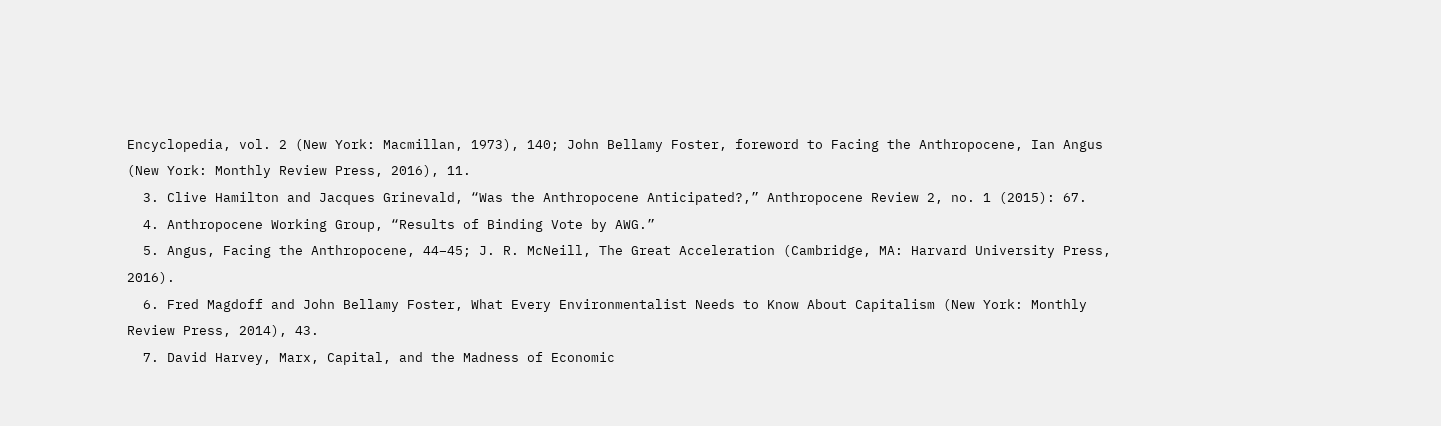Encyclopedia, vol. 2 (New York: Macmillan, 1973), 140; John Bellamy Foster, foreword to Facing the Anthropocene, Ian Angus (New York: Monthly Review Press, 2016), 11.
  3. Clive Hamilton and Jacques Grinevald, “Was the Anthropocene Anticipated?,” Anthropocene Review 2, no. 1 (2015): 67.
  4. Anthropocene Working Group, “Results of Binding Vote by AWG.”
  5. Angus, Facing the Anthropocene, 44–45; J. R. McNeill, The Great Acceleration (Cambridge, MA: Harvard University Press, 2016).
  6. Fred Magdoff and John Bellamy Foster, What Every Environmentalist Needs to Know About Capitalism (New York: Monthly Review Press, 2014), 43.
  7. David Harvey, Marx, Capital, and the Madness of Economic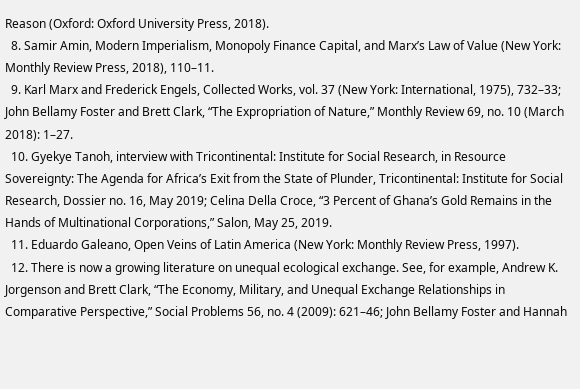Reason (Oxford: Oxford University Press, 2018).
  8. Samir Amin, Modern Imperialism, Monopoly Finance Capital, and Marx’s Law of Value (New York: Monthly Review Press, 2018), 110–11.
  9. Karl Marx and Frederick Engels, Collected Works, vol. 37 (New York: International, 1975), 732–33; John Bellamy Foster and Brett Clark, “The Expropriation of Nature,” Monthly Review 69, no. 10 (March 2018): 1–27.
  10. Gyekye Tanoh, interview with Tricontinental: Institute for Social Research, in Resource Sovereignty: The Agenda for Africa’s Exit from the State of Plunder, Tricontinental: Institute for Social Research, Dossier no. 16, May 2019; Celina Della Croce, “3 Percent of Ghana’s Gold Remains in the Hands of Multinational Corporations,” Salon, May 25, 2019.
  11. Eduardo Galeano, Open Veins of Latin America (New York: Monthly Review Press, 1997).
  12. There is now a growing literature on unequal ecological exchange. See, for example, Andrew K. Jorgenson and Brett Clark, “The Economy, Military, and Unequal Exchange Relationships in Comparative Perspective,” Social Problems 56, no. 4 (2009): 621–46; John Bellamy Foster and Hannah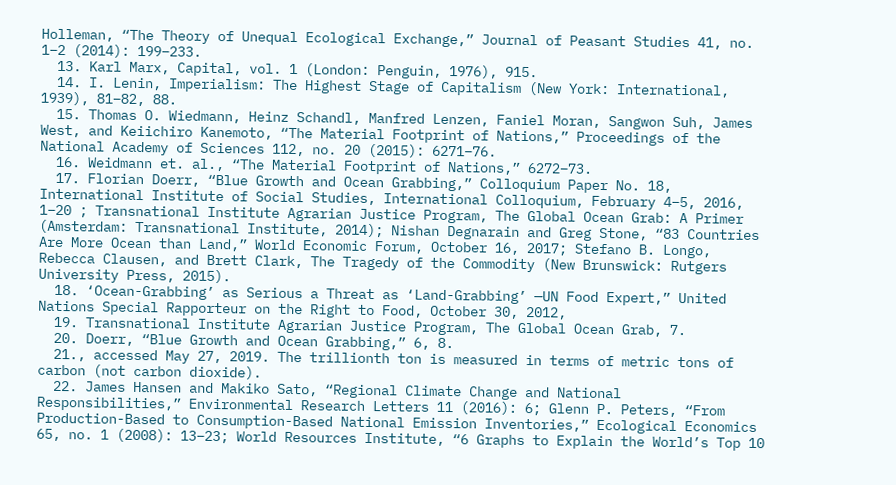Holleman, “The Theory of Unequal Ecological Exchange,” Journal of Peasant Studies 41, no. 1–2 (2014): 199–233.
  13. Karl Marx, Capital, vol. 1 (London: Penguin, 1976), 915.
  14. I. Lenin, Imperialism: The Highest Stage of Capitalism (New York: International, 1939), 81–82, 88.
  15. Thomas O. Wiedmann, Heinz Schandl, Manfred Lenzen, Faniel Moran, Sangwon Suh, James West, and Keiichiro Kanemoto, “The Material Footprint of Nations,” Proceedings of the National Academy of Sciences 112, no. 20 (2015): 6271–76.
  16. Weidmann et. al., “The Material Footprint of Nations,” 6272–73.
  17. Florian Doerr, “Blue Growth and Ocean Grabbing,” Colloquium Paper No. 18, International Institute of Social Studies, International Colloquium, February 4–5, 2016, 1–20 ; Transnational Institute Agrarian Justice Program, The Global Ocean Grab: A Primer (Amsterdam: Transnational Institute, 2014); Nishan Degnarain and Greg Stone, “83 Countries Are More Ocean than Land,” World Economic Forum, October 16, 2017; Stefano B. Longo, Rebecca Clausen, and Brett Clark, The Tragedy of the Commodity (New Brunswick: Rutgers University Press, 2015).
  18. ‘Ocean-Grabbing’ as Serious a Threat as ‘Land-Grabbing’ —UN Food Expert,” United Nations Special Rapporteur on the Right to Food, October 30, 2012,
  19. Transnational Institute Agrarian Justice Program, The Global Ocean Grab, 7.
  20. Doerr, “Blue Growth and Ocean Grabbing,” 6, 8.
  21., accessed May 27, 2019. The trillionth ton is measured in terms of metric tons of carbon (not carbon dioxide).
  22. James Hansen and Makiko Sato, “Regional Climate Change and National Responsibilities,” Environmental Research Letters 11 (2016): 6; Glenn P. Peters, “From Production-Based to Consumption-Based National Emission Inventories,” Ecological Economics 65, no. 1 (2008): 13–23; World Resources Institute, “6 Graphs to Explain the World’s Top 10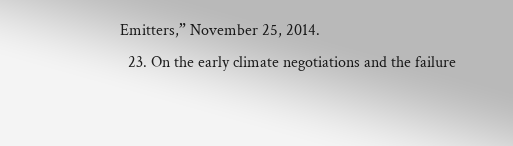Emitters,” November 25, 2014.
  23. On the early climate negotiations and the failure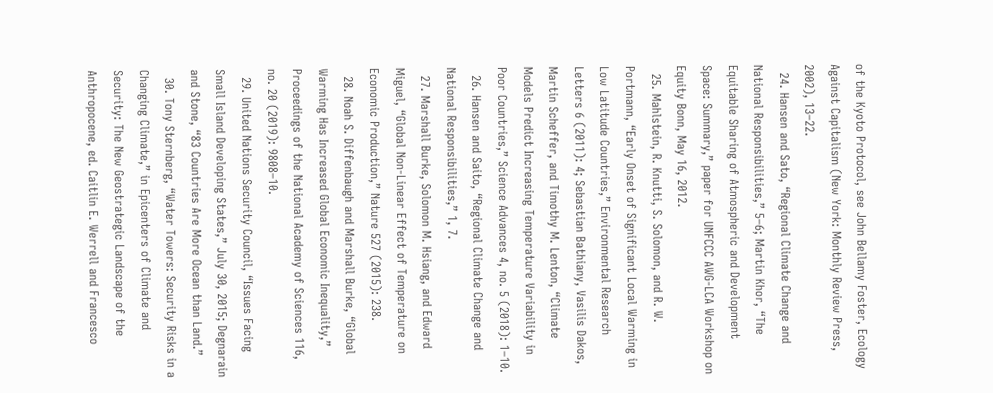of the Kyoto Protocol, see John Bellamy Foster, Ecology Against Capitalism (New York: Monthly Review Press, 2002), 13–22.
  24. Hansen and Sato, “Regional Climate Change and National Responsibilities,” 5–6; Martin Khor, “The Equitable Sharing of Atmospheric and Development Space: Summary,” paper for UNFCCC AWG-LCA Workshop on Equity Bonn, May 16, 2012.
  25. Mahlstein, R. Knutti, S. Solomon, and R. W. Portmann, “Early Onset of Significant Local Warming in Low Latitude Countries,” Environmental Research Letters 6 (2011): 4; Sebastian Bathiany, Vasilis Dakos, Martin Scheffer, and Timothy M. Lenton, “Climate Models Predict Increasing Temperature Variability in Poor Countries,” Science Advances 4, no. 5 (2018): 1–10.
  26. Hansen and Saito, “Regional Climate Change and National Responsibilities,” 1, 7.
  27. Marshall Burke, Solomon M. Hsiang, and Edward Miguel, “Global Non-Linear Effect of Temperature on Economic Production,” Nature 527 (2015): 238.
  28. Noah S. Diffenbaugh and Marshall Burke, “Global Warming Has Increased Global Economic Inequality,” Proceedings of the National Academy of Sciences 116, no. 20 (2019): 9808–10.
  29. United Nations Security Council, “Issues Facing Small Island Developing States,” July 30, 2015; Degnarain and Stone, “83 Countries Are More Ocean than Land.”
  30. Tony Sternberg, “Water Towers: Security Risks in a Changing Climate,” in Epicenters of Climate and Security: The New Geostrategic Landscape of the Anthropocene, ed. Caitlin E. Werrell and Francesco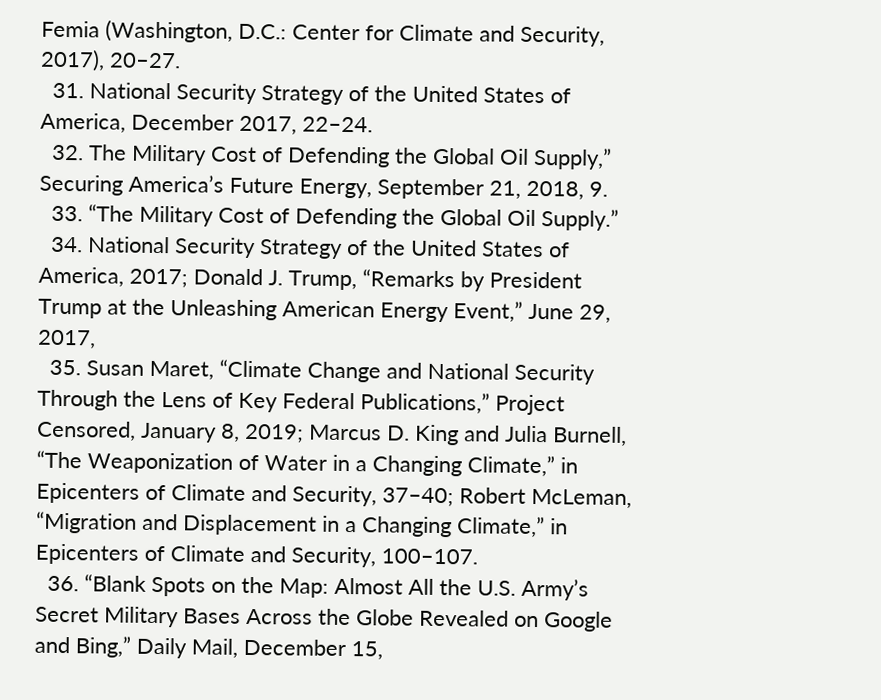Femia (Washington, D.C.: Center for Climate and Security, 2017), 20–27.
  31. National Security Strategy of the United States of America, December 2017, 22–24.
  32. The Military Cost of Defending the Global Oil Supply,” Securing America’s Future Energy, September 21, 2018, 9.
  33. “The Military Cost of Defending the Global Oil Supply.”
  34. National Security Strategy of the United States of America, 2017; Donald J. Trump, “Remarks by President Trump at the Unleashing American Energy Event,” June 29, 2017,
  35. Susan Maret, “Climate Change and National Security Through the Lens of Key Federal Publications,” Project Censored, January 8, 2019; Marcus D. King and Julia Burnell, “The Weaponization of Water in a Changing Climate,” in Epicenters of Climate and Security, 37–40; Robert McLeman, “Migration and Displacement in a Changing Climate,” in Epicenters of Climate and Security, 100–107.
  36. “Blank Spots on the Map: Almost All the U.S. Army’s Secret Military Bases Across the Globe Revealed on Google and Bing,” Daily Mail, December 15,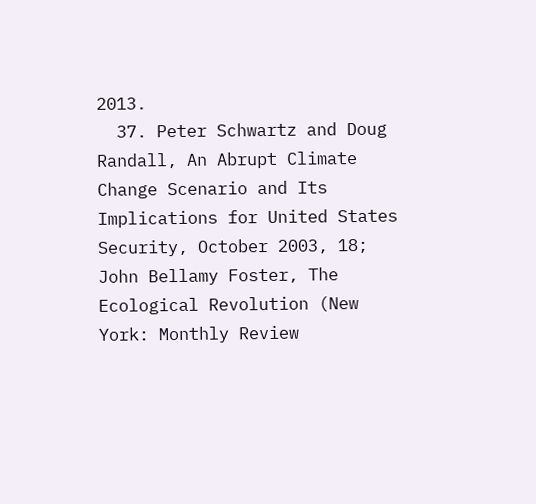2013.
  37. Peter Schwartz and Doug Randall, An Abrupt Climate Change Scenario and Its Implications for United States Security, October 2003, 18; John Bellamy Foster, The Ecological Revolution (New York: Monthly Review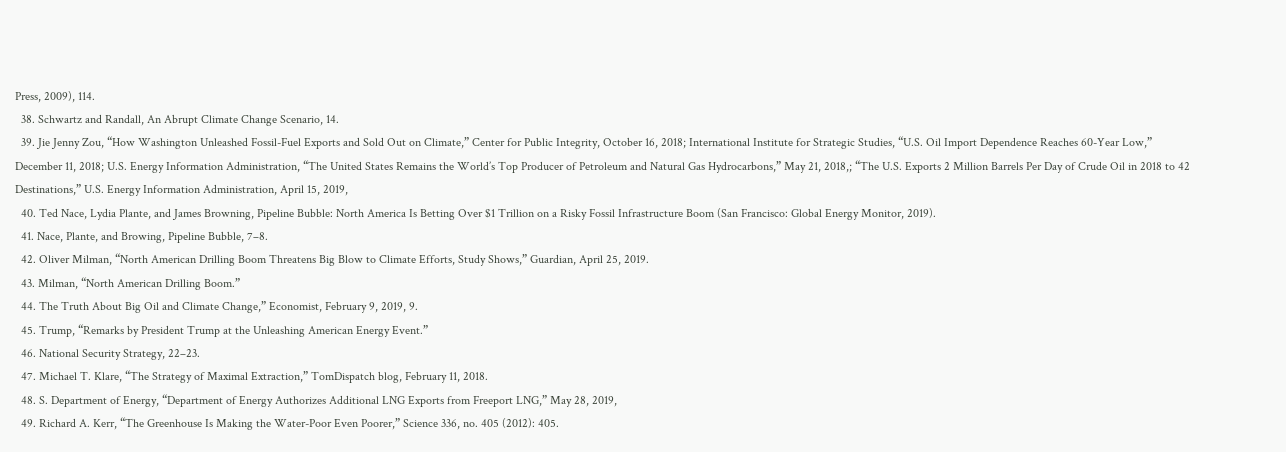Press, 2009), 114.
  38. Schwartz and Randall, An Abrupt Climate Change Scenario, 14.
  39. Jie Jenny Zou, “How Washington Unleashed Fossil-Fuel Exports and Sold Out on Climate,” Center for Public Integrity, October 16, 2018; International Institute for Strategic Studies, “U.S. Oil Import Dependence Reaches 60-Year Low,” December 11, 2018; U.S. Energy Information Administration, “The United States Remains the World’s Top Producer of Petroleum and Natural Gas Hydrocarbons,” May 21, 2018,; “The U.S. Exports 2 Million Barrels Per Day of Crude Oil in 2018 to 42 Destinations,” U.S. Energy Information Administration, April 15, 2019,
  40. Ted Nace, Lydia Plante, and James Browning, Pipeline Bubble: North America Is Betting Over $1 Trillion on a Risky Fossil Infrastructure Boom (San Francisco: Global Energy Monitor, 2019).
  41. Nace, Plante, and Browing, Pipeline Bubble, 7–8.
  42. Oliver Milman, “North American Drilling Boom Threatens Big Blow to Climate Efforts, Study Shows,” Guardian, April 25, 2019.
  43. Milman, “North American Drilling Boom.”
  44. The Truth About Big Oil and Climate Change,” Economist, February 9, 2019, 9.
  45. Trump, “Remarks by President Trump at the Unleashing American Energy Event.”
  46. National Security Strategy, 22–23.
  47. Michael T. Klare, “The Strategy of Maximal Extraction,” TomDispatch blog, February 11, 2018.
  48. S. Department of Energy, “Department of Energy Authorizes Additional LNG Exports from Freeport LNG,” May 28, 2019,
  49. Richard A. Kerr, “The Greenhouse Is Making the Water-Poor Even Poorer,” Science 336, no. 405 (2012): 405.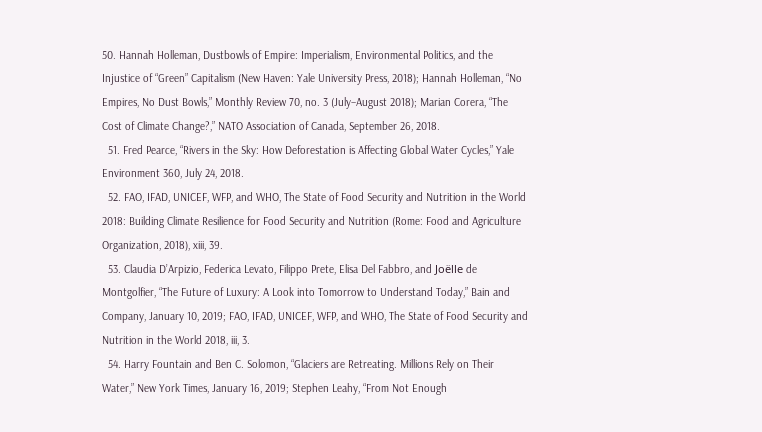50. Hannah Holleman, Dustbowls of Empire: Imperialism, Environmental Politics, and the Injustice of “Green” Capitalism (New Haven: Yale University Press, 2018); Hannah Holleman, “No Empires, No Dust Bowls,” Monthly Review 70, no. 3 (July–August 2018); Marian Corera, “The Cost of Climate Change?,” NATO Association of Canada, September 26, 2018.
  51. Fred Pearce, “Rivers in the Sky: How Deforestation is Affecting Global Water Cycles,” Yale Environment 360, July 24, 2018.
  52. FAO, IFAD, UNICEF, WFP, and WHO, The State of Food Security and Nutrition in the World 2018: Building Climate Resilience for Food Security and Nutrition (Rome: Food and Agriculture Organization, 2018), xiii, 39.
  53. Claudia D’Arpizio, Federica Levato, Filippo Prete, Elisa Del Fabbro, and Joëlle de Montgolfier, “The Future of Luxury: A Look into Tomorrow to Understand Today,” Bain and Company, January 10, 2019; FAO, IFAD, UNICEF, WFP, and WHO, The State of Food Security and Nutrition in the World 2018, iii, 3.
  54. Harry Fountain and Ben C. Solomon, “Glaciers are Retreating. Millions Rely on Their Water,” New York Times, January 16, 2019; Stephen Leahy, “From Not Enough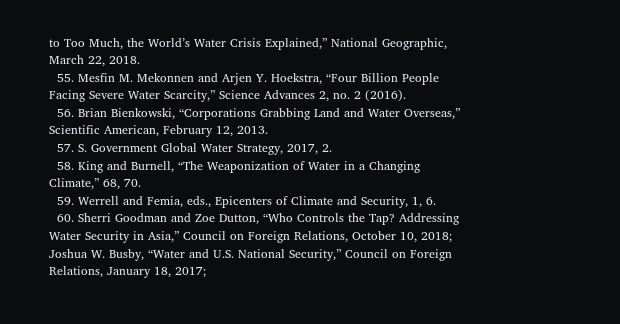to Too Much, the World’s Water Crisis Explained,” National Geographic, March 22, 2018.
  55. Mesfin M. Mekonnen and Arjen Y. Hoekstra, “Four Billion People Facing Severe Water Scarcity,” Science Advances 2, no. 2 (2016).
  56. Brian Bienkowski, “Corporations Grabbing Land and Water Overseas,” Scientific American, February 12, 2013.
  57. S. Government Global Water Strategy, 2017, 2.
  58. King and Burnell, “The Weaponization of Water in a Changing Climate,” 68, 70.
  59. Werrell and Femia, eds., Epicenters of Climate and Security, 1, 6.
  60. Sherri Goodman and Zoe Dutton, “Who Controls the Tap? Addressing Water Security in Asia,” Council on Foreign Relations, October 10, 2018; Joshua W. Busby, “Water and U.S. National Security,” Council on Foreign Relations, January 18, 2017;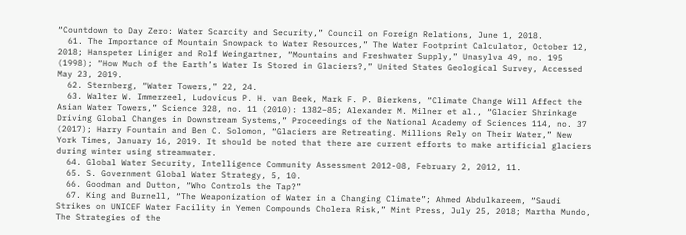“Countdown to Day Zero: Water Scarcity and Security,” Council on Foreign Relations, June 1, 2018.
  61. The Importance of Mountain Snowpack to Water Resources,” The Water Footprint Calculator, October 12, 2018; Hanspeter Liniger and Rolf Weingartner, “Mountains and Freshwater Supply,” Unasylva 49, no. 195 (1998); “How Much of the Earth’s Water Is Stored in Glaciers?,” United States Geological Survey, Accessed May 23, 2019.
  62. Sternberg, “Water Towers,” 22, 24.
  63. Walter W. Immerzeel, Ludovicus P. H. van Beek, Mark F. P. Bierkens, “Climate Change Will Affect the Asian Water Towers,” Science 328, no. 11 (2010): 1382–85; Alexander M. Milner et al., “Glacier Shrinkage Driving Global Changes in Downstream Systems,” Proceedings of the National Academy of Sciences 114, no. 37 (2017); Harry Fountain and Ben C. Solomon, “Glaciers are Retreating. Millions Rely on Their Water,” New York Times, January 16, 2019. It should be noted that there are current efforts to make artificial glaciers during winter using streamwater.
  64. Global Water Security, Intelligence Community Assessment 2012-08, February 2, 2012, 11.
  65. S. Government Global Water Strategy, 5, 10.
  66. Goodman and Dutton, “Who Controls the Tap?”
  67. King and Burnell, “The Weaponization of Water in a Changing Climate”; Ahmed Abdulkareem, “Saudi Strikes on UNICEF Water Facility in Yemen Compounds Cholera Risk,” Mint Press, July 25, 2018; Martha Mundo, The Strategies of the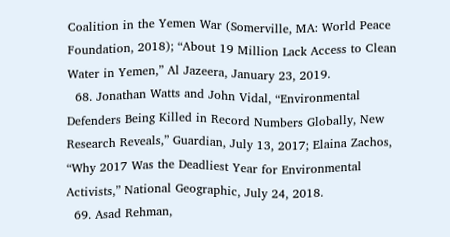Coalition in the Yemen War (Somerville, MA: World Peace Foundation, 2018); “About 19 Million Lack Access to Clean Water in Yemen,” Al Jazeera, January 23, 2019.
  68. Jonathan Watts and John Vidal, “Environmental Defenders Being Killed in Record Numbers Globally, New Research Reveals,” Guardian, July 13, 2017; Elaina Zachos, “Why 2017 Was the Deadliest Year for Environmental Activists,” National Geographic, July 24, 2018.
  69. Asad Rehman,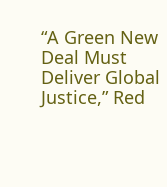“A Green New Deal Must Deliver Global Justice,” Red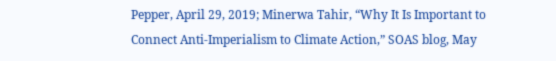Pepper, April 29, 2019; Minerwa Tahir, “Why It Is Important to Connect Anti-Imperialism to Climate Action,” SOAS blog, May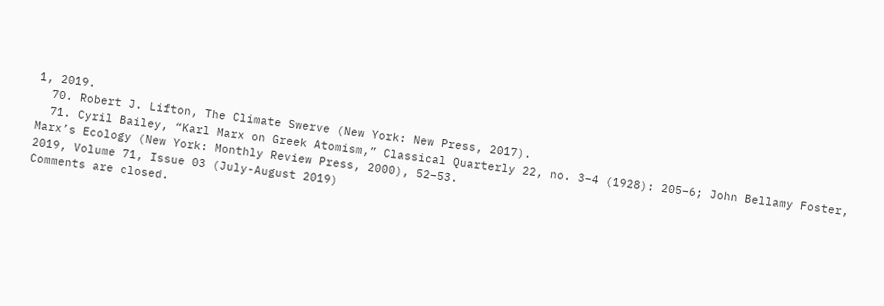1, 2019.
  70. Robert J. Lifton, The Climate Swerve (New York: New Press, 2017).
  71. Cyril Bailey, “Karl Marx on Greek Atomism,” Classical Quarterly 22, no. 3–4 (1928): 205–6; John Bellamy Foster, Marx’s Ecology (New York: Monthly Review Press, 2000), 52–53.
2019, Volume 71, Issue 03 (July-August 2019)
Comments are closed.